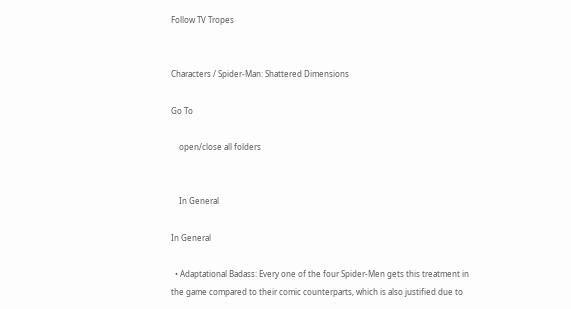Follow TV Tropes


Characters / Spider-Man: Shattered Dimensions

Go To

    open/close all folders


    In General

In General

  • Adaptational Badass: Every one of the four Spider-Men gets this treatment in the game compared to their comic counterparts, which is also justified due to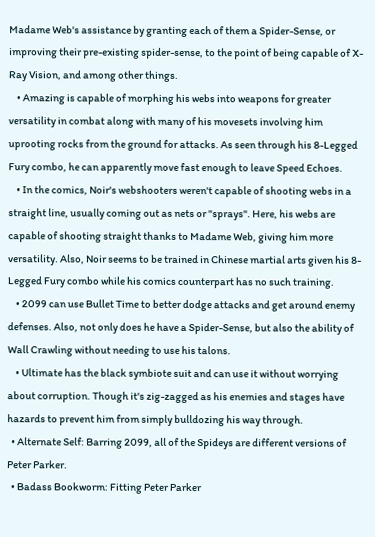Madame Web's assistance by granting each of them a Spider-Sense, or improving their pre-existing spider-sense, to the point of being capable of X-Ray Vision, and among other things.
    • Amazing is capable of morphing his webs into weapons for greater versatility in combat along with many of his movesets involving him uprooting rocks from the ground for attacks. As seen through his 8-Legged Fury combo, he can apparently move fast enough to leave Speed Echoes.
    • In the comics, Noir's webshooters weren't capable of shooting webs in a straight line, usually coming out as nets or "sprays". Here, his webs are capable of shooting straight thanks to Madame Web, giving him more versatility. Also, Noir seems to be trained in Chinese martial arts given his 8-Legged Fury combo while his comics counterpart has no such training.
    • 2099 can use Bullet Time to better dodge attacks and get around enemy defenses. Also, not only does he have a Spider-Sense, but also the ability of Wall Crawling without needing to use his talons.
    • Ultimate has the black symbiote suit and can use it without worrying about corruption. Though it's zig-zagged as his enemies and stages have hazards to prevent him from simply bulldozing his way through.
  • Alternate Self: Barring 2099, all of the Spideys are different versions of Peter Parker.
  • Badass Bookworm: Fitting Peter Parker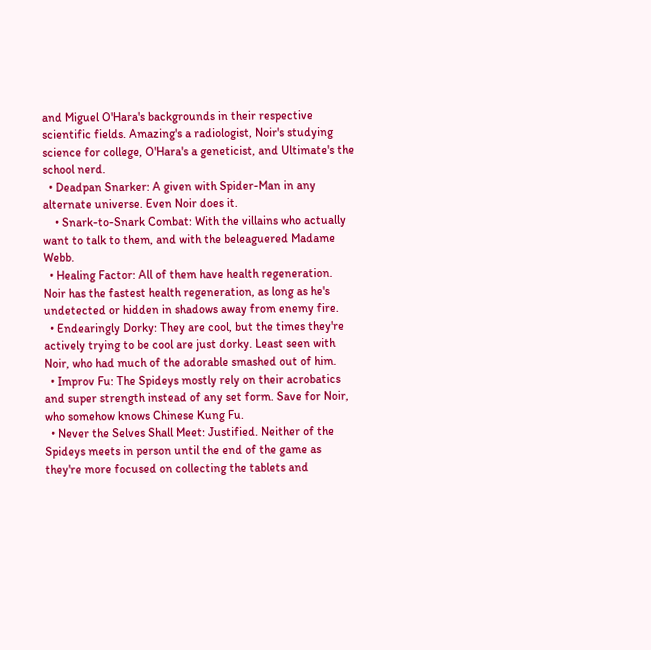and Miguel O'Hara's backgrounds in their respective scientific fields. Amazing's a radiologist, Noir's studying science for college, O'Hara's a geneticist, and Ultimate's the school nerd.
  • Deadpan Snarker: A given with Spider-Man in any alternate universe. Even Noir does it.
    • Snark-to-Snark Combat: With the villains who actually want to talk to them, and with the beleaguered Madame Webb.
  • Healing Factor: All of them have health regeneration. Noir has the fastest health regeneration, as long as he's undetected or hidden in shadows away from enemy fire.
  • Endearingly Dorky: They are cool, but the times they're actively trying to be cool are just dorky. Least seen with Noir, who had much of the adorable smashed out of him.
  • Improv Fu: The Spideys mostly rely on their acrobatics and super strength instead of any set form. Save for Noir, who somehow knows Chinese Kung Fu.
  • Never the Selves Shall Meet: Justified. Neither of the Spideys meets in person until the end of the game as they're more focused on collecting the tablets and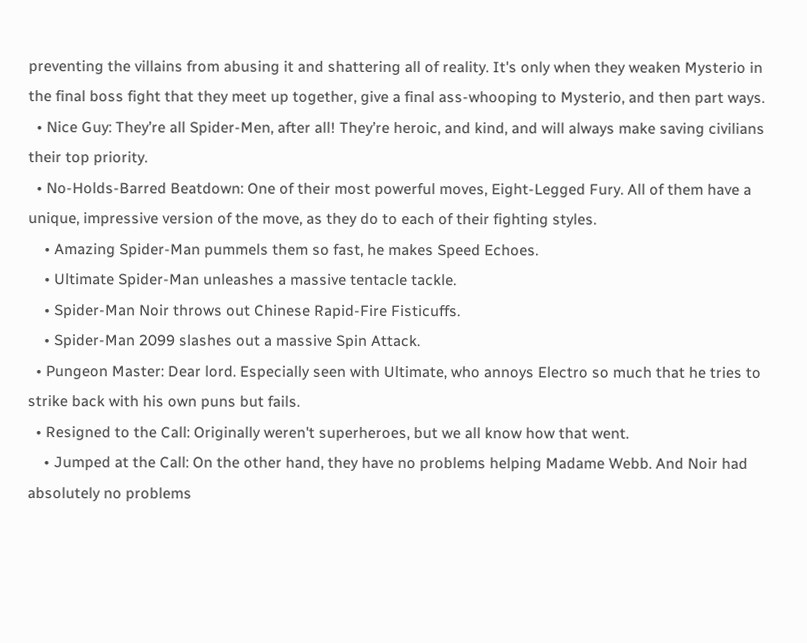preventing the villains from abusing it and shattering all of reality. It's only when they weaken Mysterio in the final boss fight that they meet up together, give a final ass-whooping to Mysterio, and then part ways.
  • Nice Guy: They’re all Spider-Men, after all! They’re heroic, and kind, and will always make saving civilians their top priority.
  • No-Holds-Barred Beatdown: One of their most powerful moves, Eight-Legged Fury. All of them have a unique, impressive version of the move, as they do to each of their fighting styles.
    • Amazing Spider-Man pummels them so fast, he makes Speed Echoes.
    • Ultimate Spider-Man unleashes a massive tentacle tackle.
    • Spider-Man Noir throws out Chinese Rapid-Fire Fisticuffs.
    • Spider-Man 2099 slashes out a massive Spin Attack.
  • Pungeon Master: Dear lord. Especially seen with Ultimate, who annoys Electro so much that he tries to strike back with his own puns but fails.
  • Resigned to the Call: Originally weren't superheroes, but we all know how that went.
    • Jumped at the Call: On the other hand, they have no problems helping Madame Webb. And Noir had absolutely no problems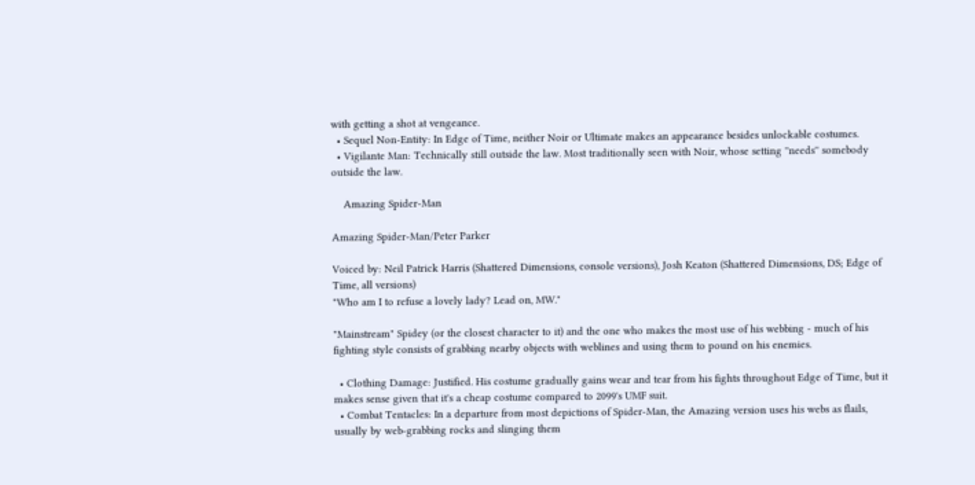with getting a shot at vengeance.
  • Sequel Non-Entity: In Edge of Time, neither Noir or Ultimate makes an appearance besides unlockable costumes.
  • Vigilante Man: Technically still outside the law. Most traditionally seen with Noir, whose setting ''needs'' somebody outside the law.

    Amazing Spider-Man

Amazing Spider-Man/Peter Parker

Voiced by: Neil Patrick Harris (Shattered Dimensions, console versions), Josh Keaton (Shattered Dimensions, DS; Edge of Time, all versions)
"Who am I to refuse a lovely lady? Lead on, MW."

"Mainstream" Spidey (or the closest character to it) and the one who makes the most use of his webbing - much of his fighting style consists of grabbing nearby objects with weblines and using them to pound on his enemies.

  • Clothing Damage: Justified. His costume gradually gains wear and tear from his fights throughout Edge of Time, but it makes sense given that it's a cheap costume compared to 2099's UMF suit.
  • Combat Tentacles: In a departure from most depictions of Spider-Man, the Amazing version uses his webs as flails, usually by web-grabbing rocks and slinging them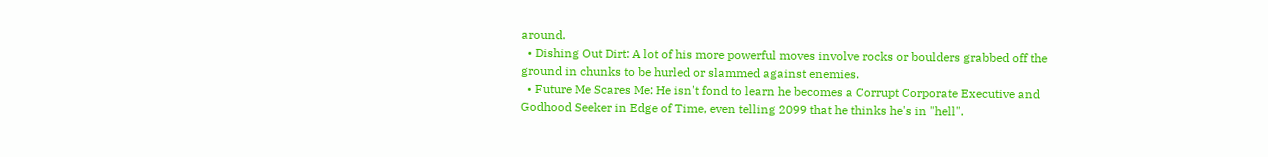around.
  • Dishing Out Dirt: A lot of his more powerful moves involve rocks or boulders grabbed off the ground in chunks to be hurled or slammed against enemies.
  • Future Me Scares Me: He isn't fond to learn he becomes a Corrupt Corporate Executive and Godhood Seeker in Edge of Time, even telling 2099 that he thinks he's in "hell".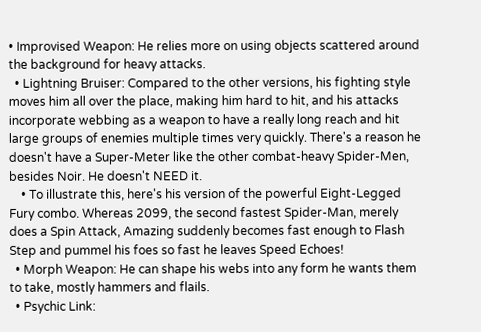• Improvised Weapon: He relies more on using objects scattered around the background for heavy attacks.
  • Lightning Bruiser: Compared to the other versions, his fighting style moves him all over the place, making him hard to hit, and his attacks incorporate webbing as a weapon to have a really long reach and hit large groups of enemies multiple times very quickly. There's a reason he doesn't have a Super-Meter like the other combat-heavy Spider-Men, besides Noir. He doesn't NEED it.
    • To illustrate this, here's his version of the powerful Eight-Legged Fury combo. Whereas 2099, the second fastest Spider-Man, merely does a Spin Attack, Amazing suddenly becomes fast enough to Flash Step and pummel his foes so fast he leaves Speed Echoes!
  • Morph Weapon: He can shape his webs into any form he wants them to take, mostly hammers and flails.
  • Psychic Link: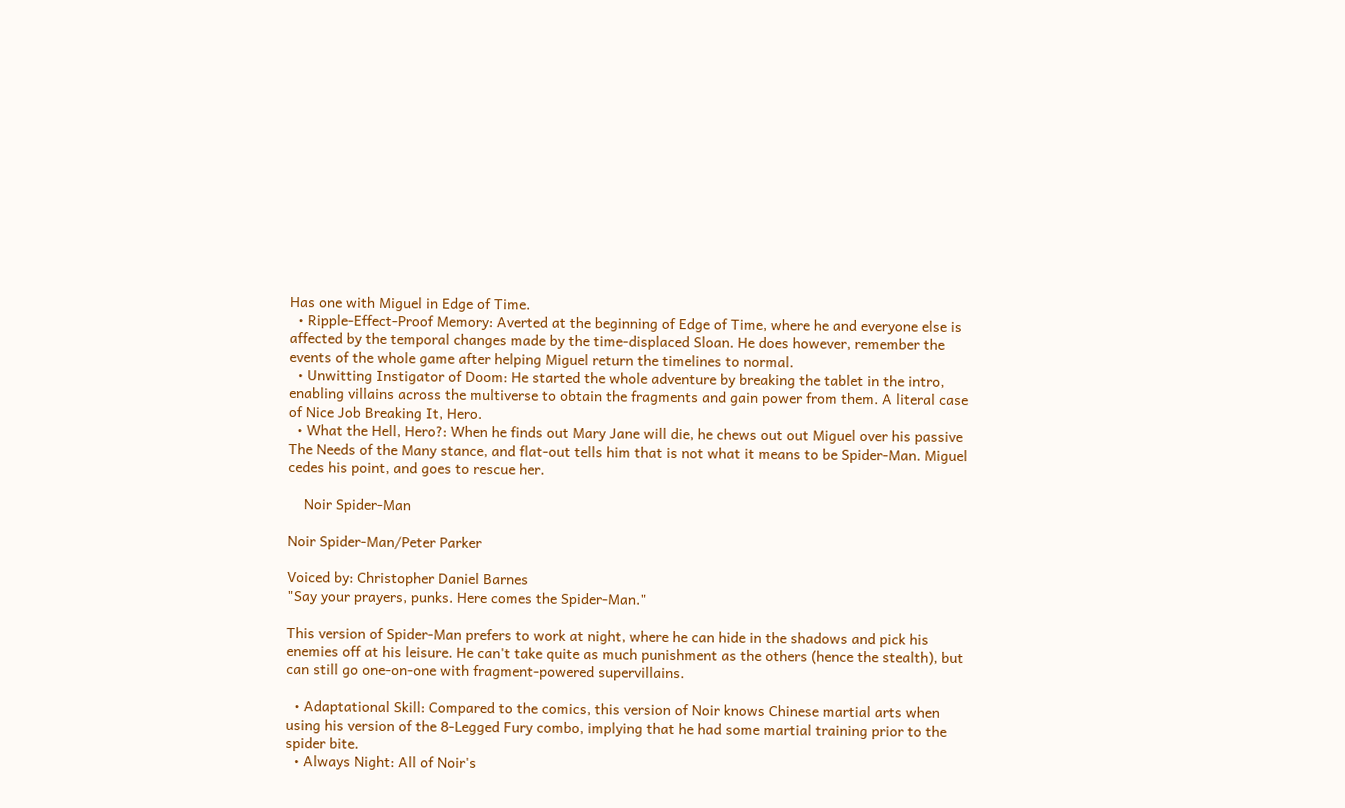Has one with Miguel in Edge of Time.
  • Ripple-Effect-Proof Memory: Averted at the beginning of Edge of Time, where he and everyone else is affected by the temporal changes made by the time-displaced Sloan. He does however, remember the events of the whole game after helping Miguel return the timelines to normal.
  • Unwitting Instigator of Doom: He started the whole adventure by breaking the tablet in the intro, enabling villains across the multiverse to obtain the fragments and gain power from them. A literal case of Nice Job Breaking It, Hero.
  • What the Hell, Hero?: When he finds out Mary Jane will die, he chews out out Miguel over his passive The Needs of the Many stance, and flat-out tells him that is not what it means to be Spider-Man. Miguel cedes his point, and goes to rescue her.

    Noir Spider-Man

Noir Spider-Man/Peter Parker

Voiced by: Christopher Daniel Barnes
"Say your prayers, punks. Here comes the Spider-Man."

This version of Spider-Man prefers to work at night, where he can hide in the shadows and pick his enemies off at his leisure. He can't take quite as much punishment as the others (hence the stealth), but can still go one-on-one with fragment-powered supervillains.

  • Adaptational Skill: Compared to the comics, this version of Noir knows Chinese martial arts when using his version of the 8-Legged Fury combo, implying that he had some martial training prior to the spider bite.
  • Always Night: All of Noir's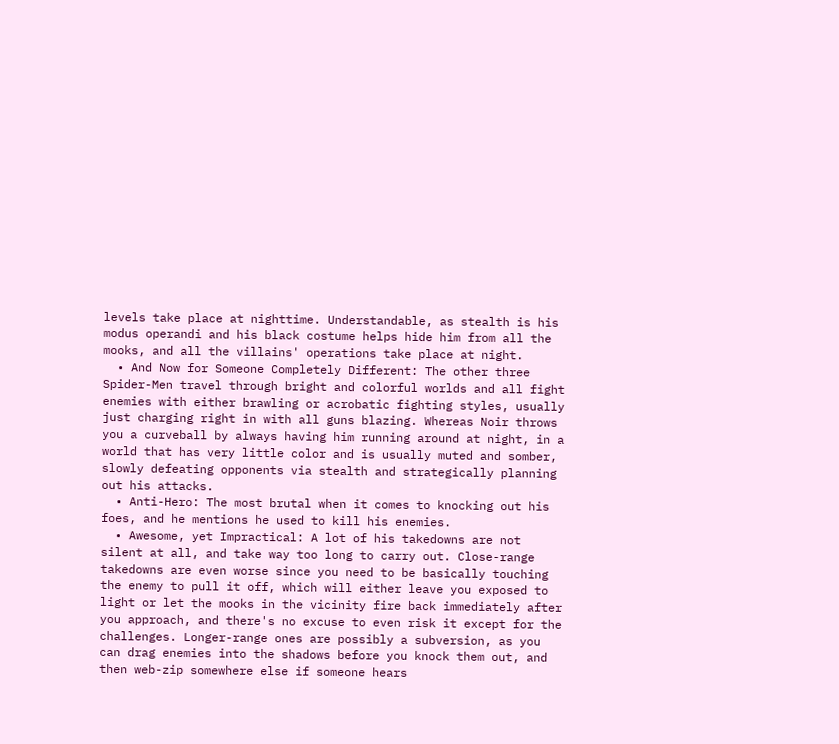levels take place at nighttime. Understandable, as stealth is his modus operandi and his black costume helps hide him from all the mooks, and all the villains' operations take place at night.
  • And Now for Someone Completely Different: The other three Spider-Men travel through bright and colorful worlds and all fight enemies with either brawling or acrobatic fighting styles, usually just charging right in with all guns blazing. Whereas Noir throws you a curveball by always having him running around at night, in a world that has very little color and is usually muted and somber, slowly defeating opponents via stealth and strategically planning out his attacks.
  • Anti-Hero: The most brutal when it comes to knocking out his foes, and he mentions he used to kill his enemies.
  • Awesome, yet Impractical: A lot of his takedowns are not silent at all, and take way too long to carry out. Close-range takedowns are even worse since you need to be basically touching the enemy to pull it off, which will either leave you exposed to light or let the mooks in the vicinity fire back immediately after you approach, and there's no excuse to even risk it except for the challenges. Longer-range ones are possibly a subversion, as you can drag enemies into the shadows before you knock them out, and then web-zip somewhere else if someone hears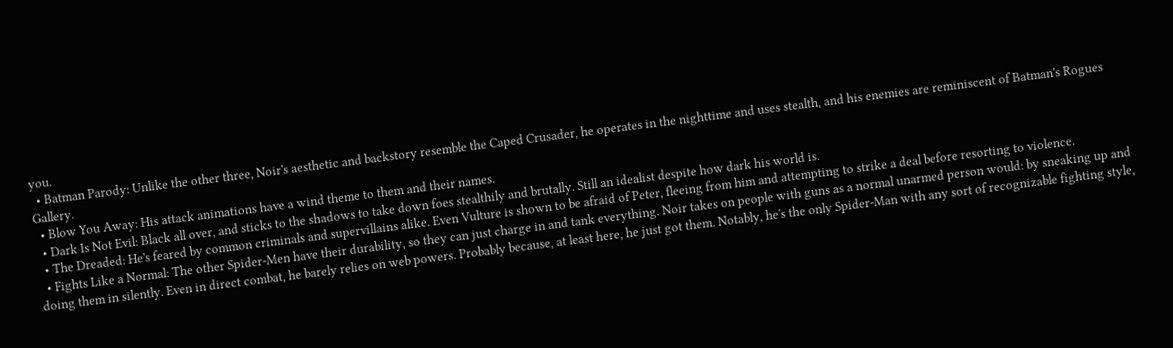you.
  • Batman Parody: Unlike the other three, Noir's aesthetic and backstory resemble the Caped Crusader, he operates in the nighttime and uses stealth, and his enemies are reminiscent of Batman's Rogues Gallery.
  • Blow You Away: His attack animations have a wind theme to them and their names.
  • Dark Is Not Evil: Black all over, and sticks to the shadows to take down foes stealthily and brutally. Still an idealist despite how dark his world is.
  • The Dreaded: He's feared by common criminals and supervillains alike. Even Vulture is shown to be afraid of Peter, fleeing from him and attempting to strike a deal before resorting to violence.
  • Fights Like a Normal: The other Spider-Men have their durability, so they can just charge in and tank everything. Noir takes on people with guns as a normal unarmed person would: by sneaking up and doing them in silently. Even in direct combat, he barely relies on web powers. Probably because, at least here, he just got them. Notably, he's the only Spider-Man with any sort of recognizable fighting style,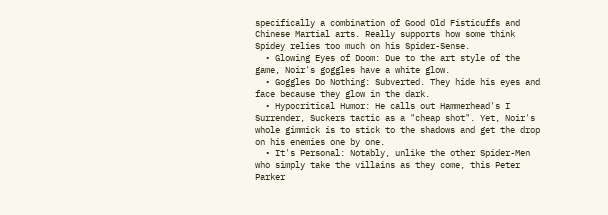specifically a combination of Good Old Fisticuffs and Chinese Martial arts. Really supports how some think Spidey relies too much on his Spider-Sense.
  • Glowing Eyes of Doom: Due to the art style of the game, Noir's goggles have a white glow.
  • Goggles Do Nothing: Subverted. They hide his eyes and face because they glow in the dark.
  • Hypocritical Humor: He calls out Hammerhead's I Surrender, Suckers tactic as a "cheap shot". Yet, Noir's whole gimmick is to stick to the shadows and get the drop on his enemies one by one.
  • It's Personal: Notably, unlike the other Spider-Men who simply take the villains as they come, this Peter Parker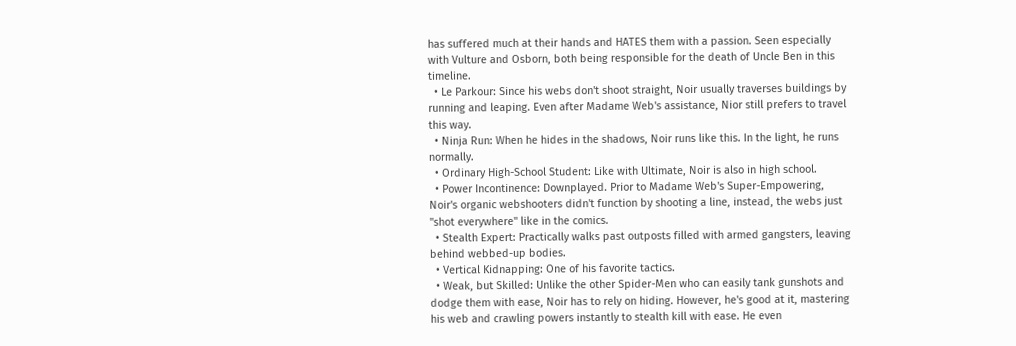has suffered much at their hands and HATES them with a passion. Seen especially with Vulture and Osborn, both being responsible for the death of Uncle Ben in this timeline.
  • Le Parkour: Since his webs don't shoot straight, Noir usually traverses buildings by running and leaping. Even after Madame Web's assistance, Nior still prefers to travel this way.
  • Ninja Run: When he hides in the shadows, Noir runs like this. In the light, he runs normally.
  • Ordinary High-School Student: Like with Ultimate, Noir is also in high school.
  • Power Incontinence: Downplayed. Prior to Madame Web's Super-Empowering, Noir's organic webshooters didn't function by shooting a line, instead, the webs just "shot everywhere" like in the comics.
  • Stealth Expert: Practically walks past outposts filled with armed gangsters, leaving behind webbed-up bodies.
  • Vertical Kidnapping: One of his favorite tactics.
  • Weak, but Skilled: Unlike the other Spider-Men who can easily tank gunshots and dodge them with ease, Noir has to rely on hiding. However, he's good at it, mastering his web and crawling powers instantly to stealth kill with ease. He even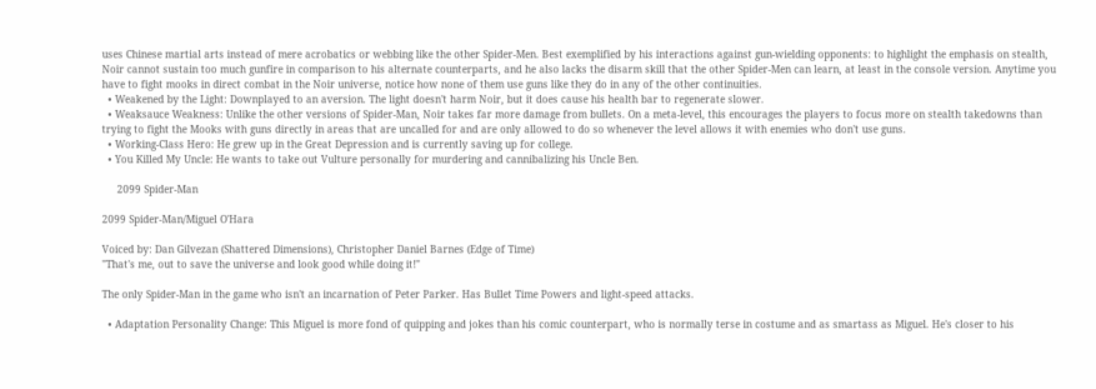uses Chinese martial arts instead of mere acrobatics or webbing like the other Spider-Men. Best exemplified by his interactions against gun-wielding opponents: to highlight the emphasis on stealth, Noir cannot sustain too much gunfire in comparison to his alternate counterparts, and he also lacks the disarm skill that the other Spider-Men can learn, at least in the console version. Anytime you have to fight mooks in direct combat in the Noir universe, notice how none of them use guns like they do in any of the other continuities.
  • Weakened by the Light: Downplayed to an aversion. The light doesn't harm Noir, but it does cause his health bar to regenerate slower.
  • Weaksauce Weakness: Unlike the other versions of Spider-Man, Noir takes far more damage from bullets. On a meta-level, this encourages the players to focus more on stealth takedowns than trying to fight the Mooks with guns directly in areas that are uncalled for and are only allowed to do so whenever the level allows it with enemies who don't use guns.
  • Working-Class Hero: He grew up in the Great Depression and is currently saving up for college.
  • You Killed My Uncle: He wants to take out Vulture personally for murdering and cannibalizing his Uncle Ben.

     2099 Spider-Man

2099 Spider-Man/Miguel O'Hara

Voiced by: Dan Gilvezan (Shattered Dimensions), Christopher Daniel Barnes (Edge of Time)
"That's me, out to save the universe and look good while doing it!"

The only Spider-Man in the game who isn't an incarnation of Peter Parker. Has Bullet Time Powers and light-speed attacks.

  • Adaptation Personality Change: This Miguel is more fond of quipping and jokes than his comic counterpart, who is normally terse in costume and as smartass as Miguel. He's closer to his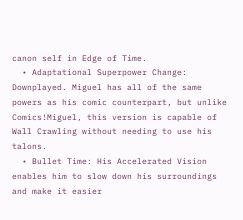canon self in Edge of Time.
  • Adaptational Superpower Change: Downplayed. Miguel has all of the same powers as his comic counterpart, but unlike Comics!Miguel, this version is capable of Wall Crawling without needing to use his talons.
  • Bullet Time: His Accelerated Vision enables him to slow down his surroundings and make it easier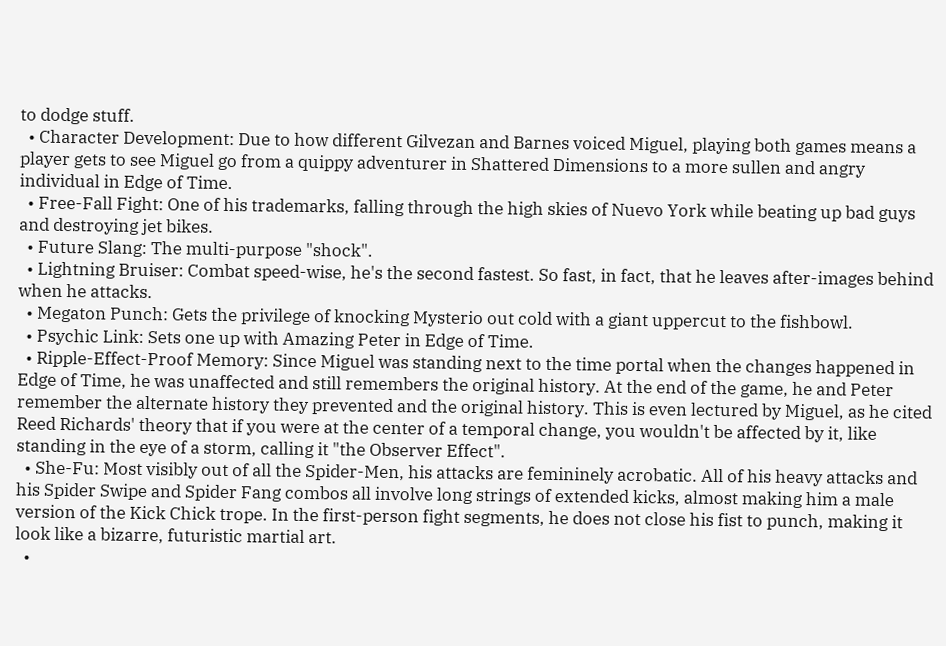to dodge stuff.
  • Character Development: Due to how different Gilvezan and Barnes voiced Miguel, playing both games means a player gets to see Miguel go from a quippy adventurer in Shattered Dimensions to a more sullen and angry individual in Edge of Time.
  • Free-Fall Fight: One of his trademarks, falling through the high skies of Nuevo York while beating up bad guys and destroying jet bikes.
  • Future Slang: The multi-purpose "shock".
  • Lightning Bruiser: Combat speed-wise, he's the second fastest. So fast, in fact, that he leaves after-images behind when he attacks.
  • Megaton Punch: Gets the privilege of knocking Mysterio out cold with a giant uppercut to the fishbowl.
  • Psychic Link: Sets one up with Amazing Peter in Edge of Time.
  • Ripple-Effect-Proof Memory: Since Miguel was standing next to the time portal when the changes happened in Edge of Time, he was unaffected and still remembers the original history. At the end of the game, he and Peter remember the alternate history they prevented and the original history. This is even lectured by Miguel, as he cited Reed Richards' theory that if you were at the center of a temporal change, you wouldn't be affected by it, like standing in the eye of a storm, calling it "the Observer Effect".
  • She-Fu: Most visibly out of all the Spider-Men, his attacks are femininely acrobatic. All of his heavy attacks and his Spider Swipe and Spider Fang combos all involve long strings of extended kicks, almost making him a male version of the Kick Chick trope. In the first-person fight segments, he does not close his fist to punch, making it look like a bizarre, futuristic martial art.
  •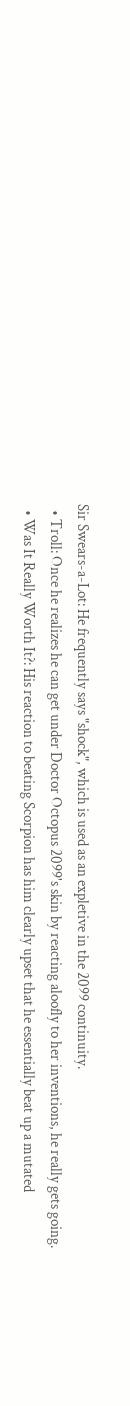Sir Swears-a-Lot: He frequently says "shock", which is used as an expletive in the 2099 continuity.
  • Troll: Once he realizes he can get under Doctor Octopus 2099's skin by reacting aloofly to her inventions, he really gets going.
  • Was It Really Worth It?: His reaction to beating Scorpion has him clearly upset that he essentially beat up a mutated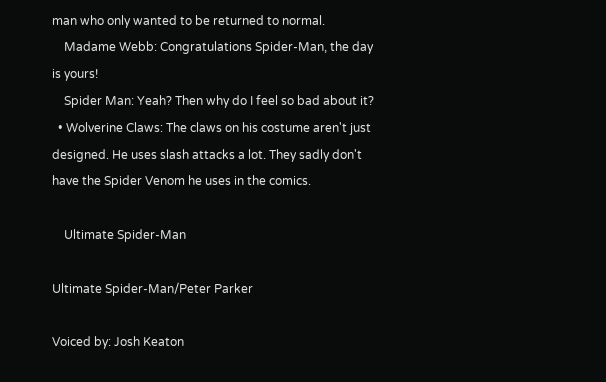man who only wanted to be returned to normal.
    Madame Webb: Congratulations Spider-Man, the day is yours!
    Spider Man: Yeah? Then why do I feel so bad about it?
  • Wolverine Claws: The claws on his costume aren't just designed. He uses slash attacks a lot. They sadly don't have the Spider Venom he uses in the comics.

    Ultimate Spider-Man

Ultimate Spider-Man/Peter Parker

Voiced by: Josh Keaton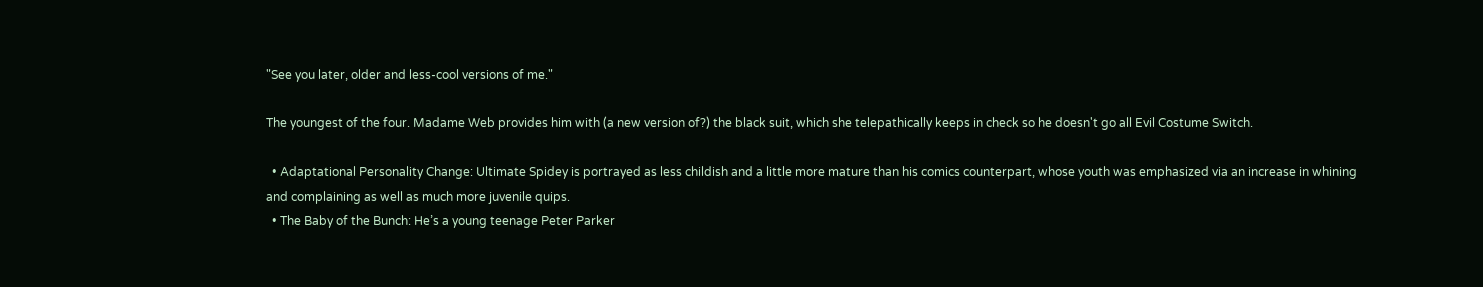"See you later, older and less-cool versions of me."

The youngest of the four. Madame Web provides him with (a new version of?) the black suit, which she telepathically keeps in check so he doesn't go all Evil Costume Switch.

  • Adaptational Personality Change: Ultimate Spidey is portrayed as less childish and a little more mature than his comics counterpart, whose youth was emphasized via an increase in whining and complaining as well as much more juvenile quips.
  • The Baby of the Bunch: He’s a young teenage Peter Parker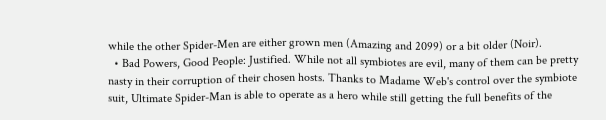while the other Spider-Men are either grown men (Amazing and 2099) or a bit older (Noir).
  • Bad Powers, Good People: Justified. While not all symbiotes are evil, many of them can be pretty nasty in their corruption of their chosen hosts. Thanks to Madame Web's control over the symbiote suit, Ultimate Spider-Man is able to operate as a hero while still getting the full benefits of the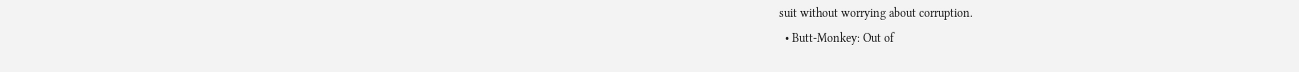suit without worrying about corruption.
  • Butt-Monkey: Out of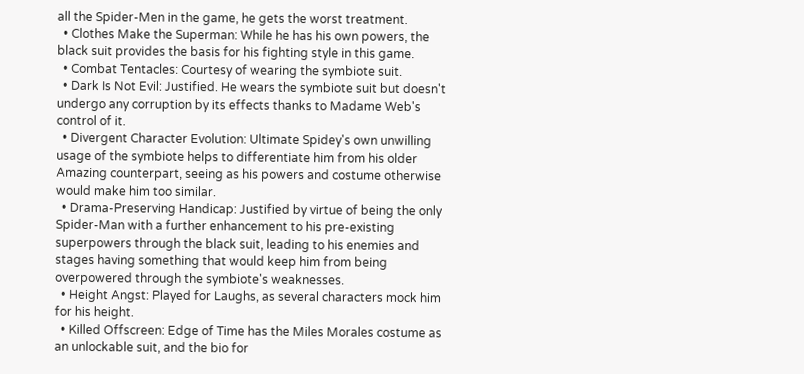all the Spider-Men in the game, he gets the worst treatment.
  • Clothes Make the Superman: While he has his own powers, the black suit provides the basis for his fighting style in this game.
  • Combat Tentacles: Courtesy of wearing the symbiote suit.
  • Dark Is Not Evil: Justified. He wears the symbiote suit but doesn't undergo any corruption by its effects thanks to Madame Web's control of it.
  • Divergent Character Evolution: Ultimate Spidey's own unwilling usage of the symbiote helps to differentiate him from his older Amazing counterpart, seeing as his powers and costume otherwise would make him too similar.
  • Drama-Preserving Handicap: Justified by virtue of being the only Spider-Man with a further enhancement to his pre-existing superpowers through the black suit, leading to his enemies and stages having something that would keep him from being overpowered through the symbiote's weaknesses.
  • Height Angst: Played for Laughs, as several characters mock him for his height.
  • Killed Offscreen: Edge of Time has the Miles Morales costume as an unlockable suit, and the bio for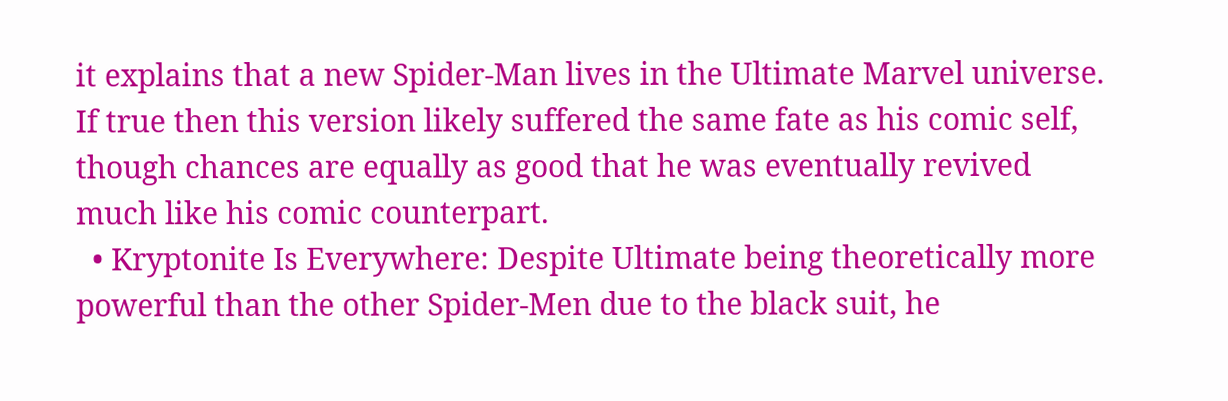it explains that a new Spider-Man lives in the Ultimate Marvel universe. If true then this version likely suffered the same fate as his comic self, though chances are equally as good that he was eventually revived much like his comic counterpart.
  • Kryptonite Is Everywhere: Despite Ultimate being theoretically more powerful than the other Spider-Men due to the black suit, he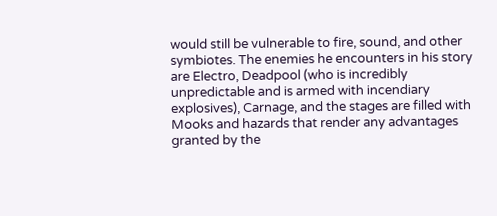would still be vulnerable to fire, sound, and other symbiotes. The enemies he encounters in his story are Electro, Deadpool (who is incredibly unpredictable and is armed with incendiary explosives), Carnage, and the stages are filled with Mooks and hazards that render any advantages granted by the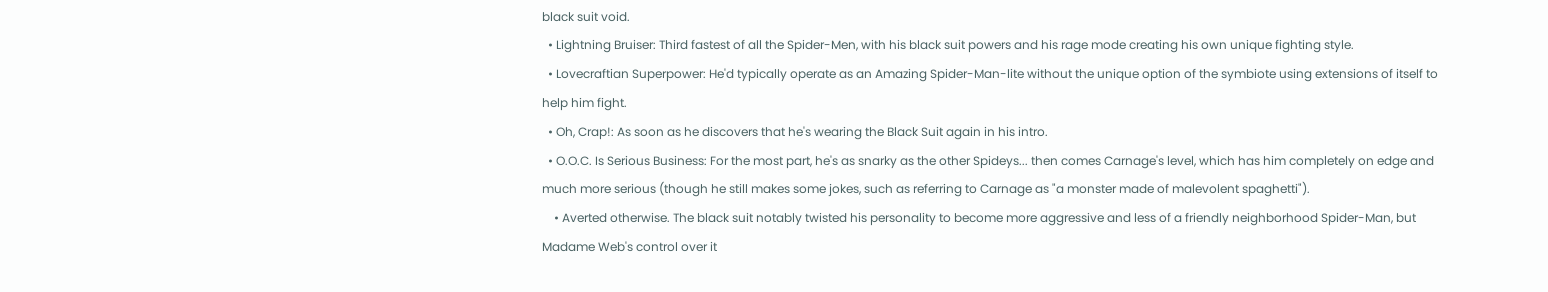black suit void.
  • Lightning Bruiser: Third fastest of all the Spider-Men, with his black suit powers and his rage mode creating his own unique fighting style.
  • Lovecraftian Superpower: He'd typically operate as an Amazing Spider-Man-lite without the unique option of the symbiote using extensions of itself to help him fight.
  • Oh, Crap!: As soon as he discovers that he's wearing the Black Suit again in his intro.
  • O.O.C. Is Serious Business: For the most part, he's as snarky as the other Spideys... then comes Carnage's level, which has him completely on edge and much more serious (though he still makes some jokes, such as referring to Carnage as "a monster made of malevolent spaghetti").
    • Averted otherwise. The black suit notably twisted his personality to become more aggressive and less of a friendly neighborhood Spider-Man, but Madame Web's control over it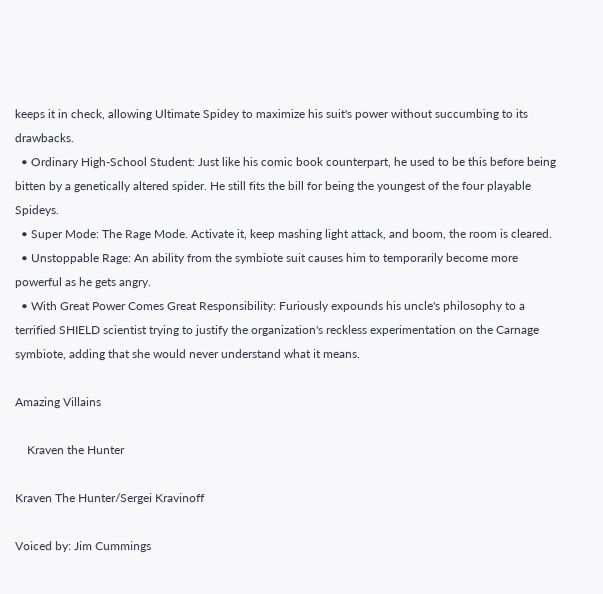keeps it in check, allowing Ultimate Spidey to maximize his suit's power without succumbing to its drawbacks.
  • Ordinary High-School Student: Just like his comic book counterpart, he used to be this before being bitten by a genetically altered spider. He still fits the bill for being the youngest of the four playable Spideys.
  • Super Mode: The Rage Mode. Activate it, keep mashing light attack, and boom, the room is cleared.
  • Unstoppable Rage: An ability from the symbiote suit causes him to temporarily become more powerful as he gets angry.
  • With Great Power Comes Great Responsibility: Furiously expounds his uncle's philosophy to a terrified SHIELD scientist trying to justify the organization's reckless experimentation on the Carnage symbiote, adding that she would never understand what it means.

Amazing Villains

    Kraven the Hunter

Kraven The Hunter/Sergei Kravinoff

Voiced by: Jim Cummings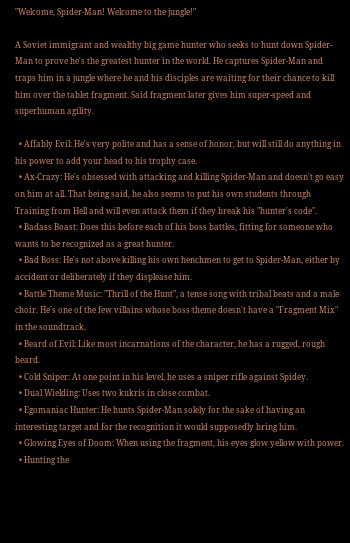"Welcome, Spider-Man! Welcome to the jungle!"

A Soviet immigrant and wealthy big game hunter who seeks to hunt down Spider-Man to prove he's the greatest hunter in the world. He captures Spider-Man and traps him in a jungle where he and his disciples are waiting for their chance to kill him over the tablet fragment. Said fragment later gives him super-speed and superhuman agility.

  • Affably Evil: He's very polite and has a sense of honor, but will still do anything in his power to add your head to his trophy case.
  • Ax-Crazy: He's obsessed with attacking and killing Spider-Man and doesn't go easy on him at all. That being said, he also seems to put his own students through Training from Hell and will even attack them if they break his "hunter's code".
  • Badass Boast: Does this before each of his boss battles, fitting for someone who wants to be recognized as a great hunter.
  • Bad Boss: He's not above killing his own henchmen to get to Spider-Man, either by accident or deliberately if they displease him.
  • Battle Theme Music: "Thrill of the Hunt", a tense song with tribal beats and a male choir. He's one of the few villains whose boss theme doesn't have a "Fragment Mix" in the soundtrack.
  • Beard of Evil: Like most incarnations of the character, he has a rugged, rough beard.
  • Cold Sniper: At one point in his level, he uses a sniper rifle against Spidey.
  • Dual Wielding: Uses two kukris in close combat.
  • Egomaniac Hunter: He hunts Spider-Man solely for the sake of having an interesting target and for the recognition it would supposedly bring him.
  • Glowing Eyes of Doom: When using the fragment, his eyes glow yellow with power.
  • Hunting the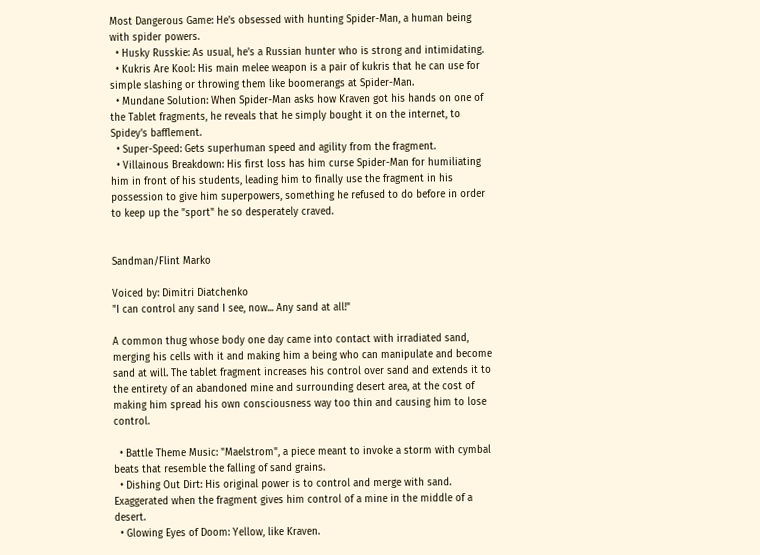Most Dangerous Game: He's obsessed with hunting Spider-Man, a human being with spider powers.
  • Husky Russkie: As usual, he's a Russian hunter who is strong and intimidating.
  • Kukris Are Kool: His main melee weapon is a pair of kukris that he can use for simple slashing or throwing them like boomerangs at Spider-Man.
  • Mundane Solution: When Spider-Man asks how Kraven got his hands on one of the Tablet fragments, he reveals that he simply bought it on the internet, to Spidey's bafflement.
  • Super-Speed: Gets superhuman speed and agility from the fragment.
  • Villainous Breakdown: His first loss has him curse Spider-Man for humiliating him in front of his students, leading him to finally use the fragment in his possession to give him superpowers, something he refused to do before in order to keep up the "sport" he so desperately craved.


Sandman/Flint Marko

Voiced by: Dimitri Diatchenko
"I can control any sand I see, now... Any sand at all!"

A common thug whose body one day came into contact with irradiated sand, merging his cells with it and making him a being who can manipulate and become sand at will. The tablet fragment increases his control over sand and extends it to the entirety of an abandoned mine and surrounding desert area, at the cost of making him spread his own consciousness way too thin and causing him to lose control.

  • Battle Theme Music: "Maelstrom", a piece meant to invoke a storm with cymbal beats that resemble the falling of sand grains.
  • Dishing Out Dirt: His original power is to control and merge with sand. Exaggerated when the fragment gives him control of a mine in the middle of a desert.
  • Glowing Eyes of Doom: Yellow, like Kraven.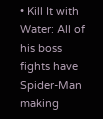• Kill It with Water: All of his boss fights have Spider-Man making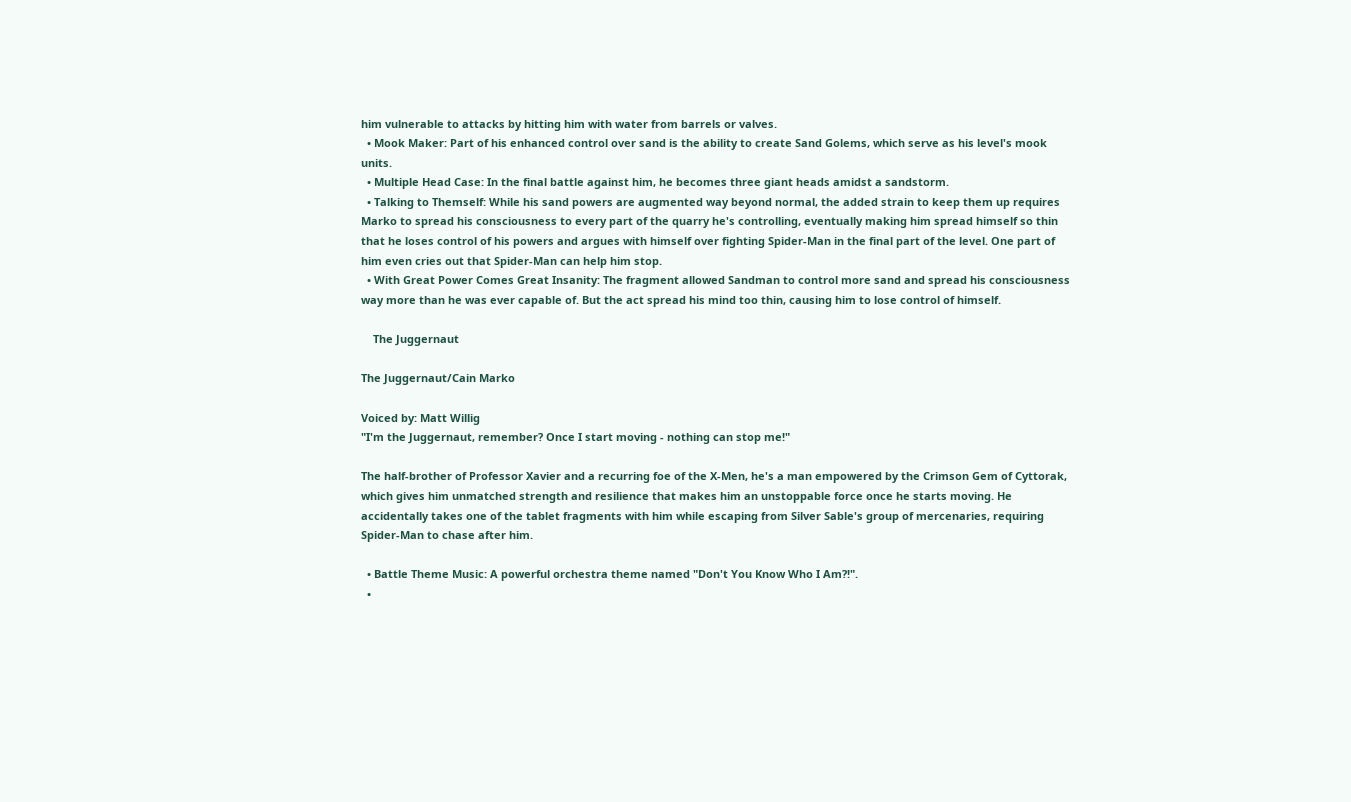him vulnerable to attacks by hitting him with water from barrels or valves.
  • Mook Maker: Part of his enhanced control over sand is the ability to create Sand Golems, which serve as his level's mook units.
  • Multiple Head Case: In the final battle against him, he becomes three giant heads amidst a sandstorm.
  • Talking to Themself: While his sand powers are augmented way beyond normal, the added strain to keep them up requires Marko to spread his consciousness to every part of the quarry he's controlling, eventually making him spread himself so thin that he loses control of his powers and argues with himself over fighting Spider-Man in the final part of the level. One part of him even cries out that Spider-Man can help him stop.
  • With Great Power Comes Great Insanity: The fragment allowed Sandman to control more sand and spread his consciousness way more than he was ever capable of. But the act spread his mind too thin, causing him to lose control of himself.

    The Juggernaut

The Juggernaut/Cain Marko

Voiced by: Matt Willig
"I'm the Juggernaut, remember? Once I start moving - nothing can stop me!"

The half-brother of Professor Xavier and a recurring foe of the X-Men, he's a man empowered by the Crimson Gem of Cyttorak, which gives him unmatched strength and resilience that makes him an unstoppable force once he starts moving. He accidentally takes one of the tablet fragments with him while escaping from Silver Sable's group of mercenaries, requiring Spider-Man to chase after him.

  • Battle Theme Music: A powerful orchestra theme named "Don't You Know Who I Am?!".
  •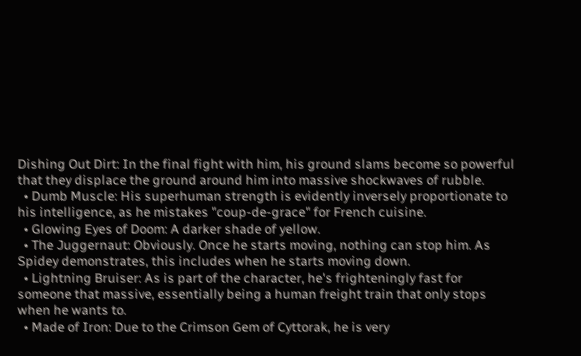Dishing Out Dirt: In the final fight with him, his ground slams become so powerful that they displace the ground around him into massive shockwaves of rubble.
  • Dumb Muscle: His superhuman strength is evidently inversely proportionate to his intelligence, as he mistakes "coup-de-grace" for French cuisine.
  • Glowing Eyes of Doom: A darker shade of yellow.
  • The Juggernaut: Obviously. Once he starts moving, nothing can stop him. As Spidey demonstrates, this includes when he starts moving down.
  • Lightning Bruiser: As is part of the character, he's frighteningly fast for someone that massive, essentially being a human freight train that only stops when he wants to.
  • Made of Iron: Due to the Crimson Gem of Cyttorak, he is very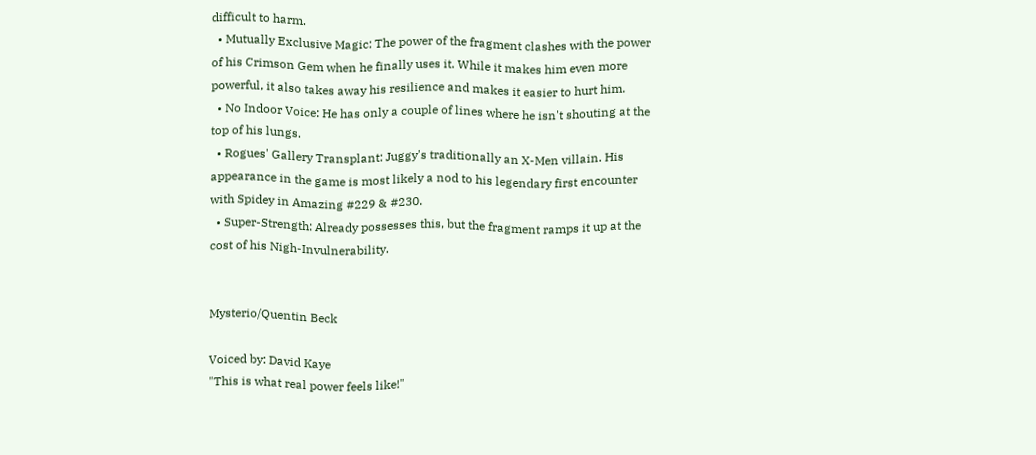difficult to harm.
  • Mutually Exclusive Magic: The power of the fragment clashes with the power of his Crimson Gem when he finally uses it. While it makes him even more powerful, it also takes away his resilience and makes it easier to hurt him.
  • No Indoor Voice: He has only a couple of lines where he isn't shouting at the top of his lungs.
  • Rogues' Gallery Transplant: Juggy's traditionally an X-Men villain. His appearance in the game is most likely a nod to his legendary first encounter with Spidey in Amazing #229 & #230.
  • Super-Strength: Already possesses this, but the fragment ramps it up at the cost of his Nigh-Invulnerability.


Mysterio/Quentin Beck

Voiced by: David Kaye
"This is what real power feels like!"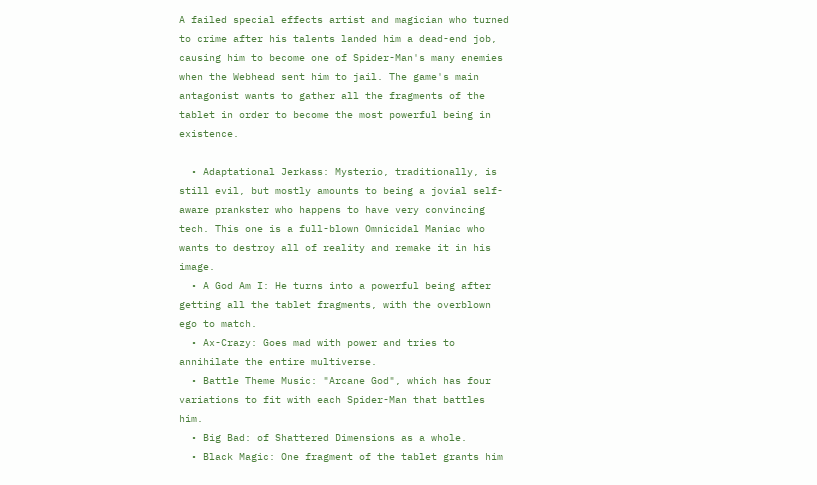A failed special effects artist and magician who turned to crime after his talents landed him a dead-end job, causing him to become one of Spider-Man's many enemies when the Webhead sent him to jail. The game's main antagonist wants to gather all the fragments of the tablet in order to become the most powerful being in existence.

  • Adaptational Jerkass: Mysterio, traditionally, is still evil, but mostly amounts to being a jovial self-aware prankster who happens to have very convincing tech. This one is a full-blown Omnicidal Maniac who wants to destroy all of reality and remake it in his image.
  • A God Am I: He turns into a powerful being after getting all the tablet fragments, with the overblown ego to match.
  • Ax-Crazy: Goes mad with power and tries to annihilate the entire multiverse.
  • Battle Theme Music: "Arcane God", which has four variations to fit with each Spider-Man that battles him.
  • Big Bad: of Shattered Dimensions as a whole.
  • Black Magic: One fragment of the tablet grants him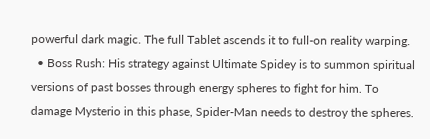powerful dark magic. The full Tablet ascends it to full-on reality warping.
  • Boss Rush: His strategy against Ultimate Spidey is to summon spiritual versions of past bosses through energy spheres to fight for him. To damage Mysterio in this phase, Spider-Man needs to destroy the spheres.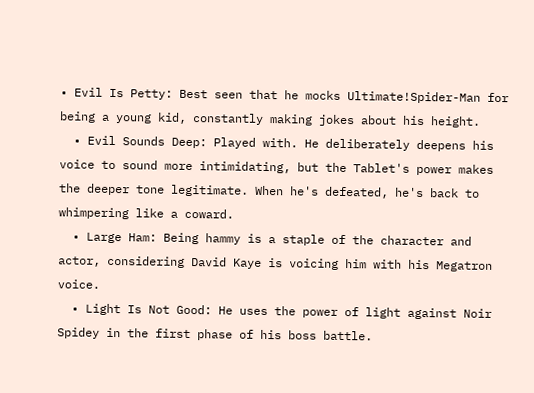• Evil Is Petty: Best seen that he mocks Ultimate!Spider-Man for being a young kid, constantly making jokes about his height.
  • Evil Sounds Deep: Played with. He deliberately deepens his voice to sound more intimidating, but the Tablet's power makes the deeper tone legitimate. When he's defeated, he's back to whimpering like a coward.
  • Large Ham: Being hammy is a staple of the character and actor, considering David Kaye is voicing him with his Megatron voice.
  • Light Is Not Good: He uses the power of light against Noir Spidey in the first phase of his boss battle.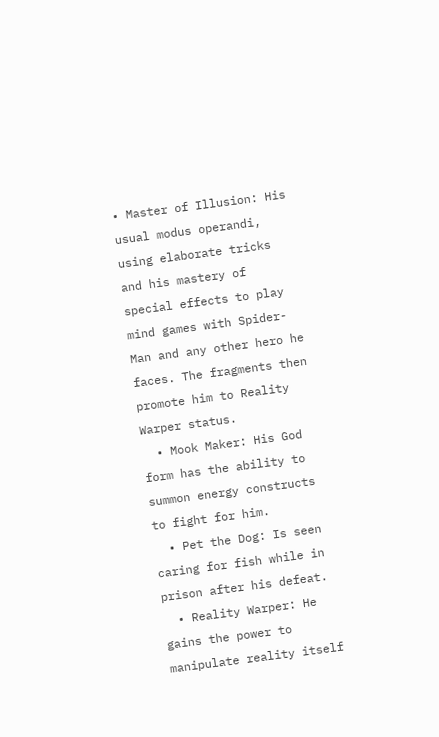• Master of Illusion: His usual modus operandi, using elaborate tricks and his mastery of special effects to play mind games with Spider-Man and any other hero he faces. The fragments then promote him to Reality Warper status.
  • Mook Maker: His God form has the ability to summon energy constructs to fight for him.
  • Pet the Dog: Is seen caring for fish while in prison after his defeat.
  • Reality Warper: He gains the power to manipulate reality itself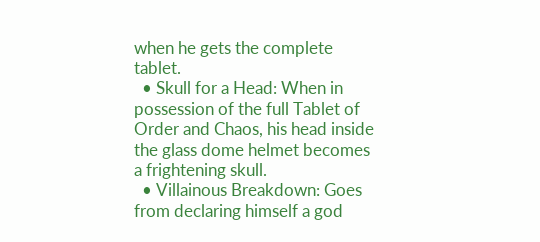when he gets the complete tablet.
  • Skull for a Head: When in possession of the full Tablet of Order and Chaos, his head inside the glass dome helmet becomes a frightening skull.
  • Villainous Breakdown: Goes from declaring himself a god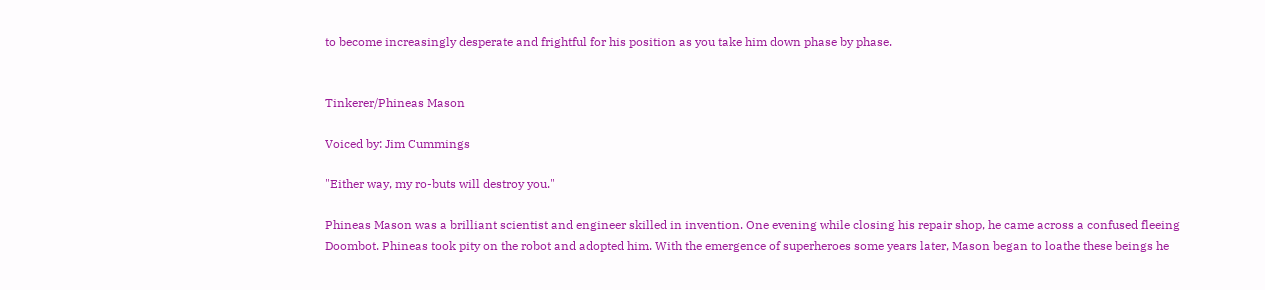to become increasingly desperate and frightful for his position as you take him down phase by phase.


Tinkerer/Phineas Mason

Voiced by: Jim Cummings

"Either way, my ro-buts will destroy you."

Phineas Mason was a brilliant scientist and engineer skilled in invention. One evening while closing his repair shop, he came across a confused fleeing Doombot. Phineas took pity on the robot and adopted him. With the emergence of superheroes some years later, Mason began to loathe these beings he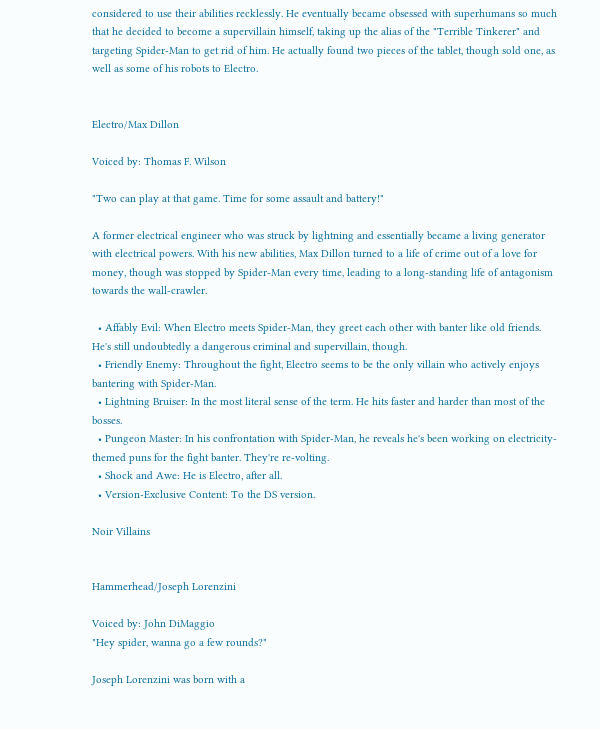considered to use their abilities recklessly. He eventually became obsessed with superhumans so much that he decided to become a supervillain himself, taking up the alias of the "Terrible Tinkerer" and targeting Spider-Man to get rid of him. He actually found two pieces of the tablet, though sold one, as well as some of his robots to Electro.


Electro/Max Dillon

Voiced by: Thomas F. Wilson

"Two can play at that game. Time for some assault and battery!"

A former electrical engineer who was struck by lightning and essentially became a living generator with electrical powers. With his new abilities, Max Dillon turned to a life of crime out of a love for money, though was stopped by Spider-Man every time, leading to a long-standing life of antagonism towards the wall-crawler.

  • Affably Evil: When Electro meets Spider-Man, they greet each other with banter like old friends. He's still undoubtedly a dangerous criminal and supervillain, though.
  • Friendly Enemy: Throughout the fight, Electro seems to be the only villain who actively enjoys bantering with Spider-Man.
  • Lightning Bruiser: In the most literal sense of the term. He hits faster and harder than most of the bosses.
  • Pungeon Master: In his confrontation with Spider-Man, he reveals he's been working on electricity-themed puns for the fight banter. They're re-volting.
  • Shock and Awe: He is Electro, after all.
  • Version-Exclusive Content: To the DS version.

Noir Villains


Hammerhead/Joseph Lorenzini

Voiced by: John DiMaggio
"Hey spider, wanna go a few rounds?"

Joseph Lorenzini was born with a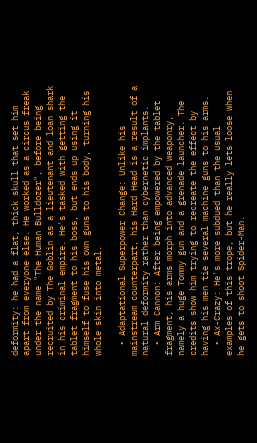deformity: he had a flat, thick skull that set him apart from everyone else. He worked as a circus freak under the name "The Human Bulldozer", before being recruited by The Goblin as a lieutenant and loan shark in his criminal empire. He's tasked with getting the tablet fragment to his boss, but ends up using it himself to fuse his own guns to his body, turning his whole skin into metal.

  • Adaptational Superpower Change: Unlike his mainstream counterpart, his Hard Head is a result of a natural deformity rather than cybernetic implants.
  • Arm Cannon: After being empowered by the tablet fragment, his arms morph into advanced weaponry, namely a huge Tommy gun and a grenade launcher. The credits show him trying to recreate the effect by having his men tie several machine guns to his arms.
  • Ax-Crazy: He's more subdued than the usual examples of this trope, but he really lets loose when he gets to shoot Spider-Man.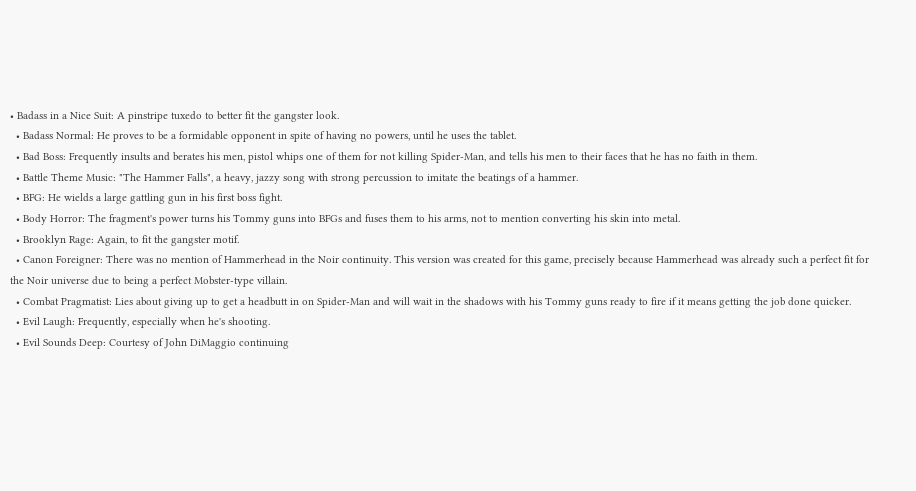• Badass in a Nice Suit: A pinstripe tuxedo to better fit the gangster look.
  • Badass Normal: He proves to be a formidable opponent in spite of having no powers, until he uses the tablet.
  • Bad Boss: Frequently insults and berates his men, pistol whips one of them for not killing Spider-Man, and tells his men to their faces that he has no faith in them.
  • Battle Theme Music: "The Hammer Falls", a heavy, jazzy song with strong percussion to imitate the beatings of a hammer.
  • BFG: He wields a large gattling gun in his first boss fight.
  • Body Horror: The fragment's power turns his Tommy guns into BFGs and fuses them to his arms, not to mention converting his skin into metal.
  • Brooklyn Rage: Again, to fit the gangster motif.
  • Canon Foreigner: There was no mention of Hammerhead in the Noir continuity. This version was created for this game, precisely because Hammerhead was already such a perfect fit for the Noir universe due to being a perfect Mobster-type villain.
  • Combat Pragmatist: Lies about giving up to get a headbutt in on Spider-Man and will wait in the shadows with his Tommy guns ready to fire if it means getting the job done quicker.
  • Evil Laugh: Frequently, especially when he's shooting.
  • Evil Sounds Deep: Courtesy of John DiMaggio continuing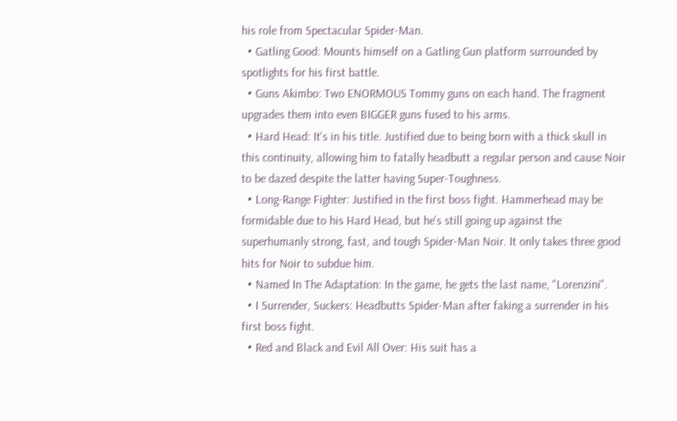his role from Spectacular Spider-Man.
  • Gatling Good: Mounts himself on a Gatling Gun platform surrounded by spotlights for his first battle.
  • Guns Akimbo: Two ENORMOUS Tommy guns on each hand. The fragment upgrades them into even BIGGER guns fused to his arms.
  • Hard Head: It's in his title. Justified due to being born with a thick skull in this continuity, allowing him to fatally headbutt a regular person and cause Noir to be dazed despite the latter having Super-Toughness.
  • Long-Range Fighter: Justified in the first boss fight. Hammerhead may be formidable due to his Hard Head, but he's still going up against the superhumanly strong, fast, and tough Spider-Man Noir. It only takes three good hits for Noir to subdue him.
  • Named In The Adaptation: In the game, he gets the last name, "Lorenzini".
  • I Surrender, Suckers: Headbutts Spider-Man after faking a surrender in his first boss fight.
  • Red and Black and Evil All Over: His suit has a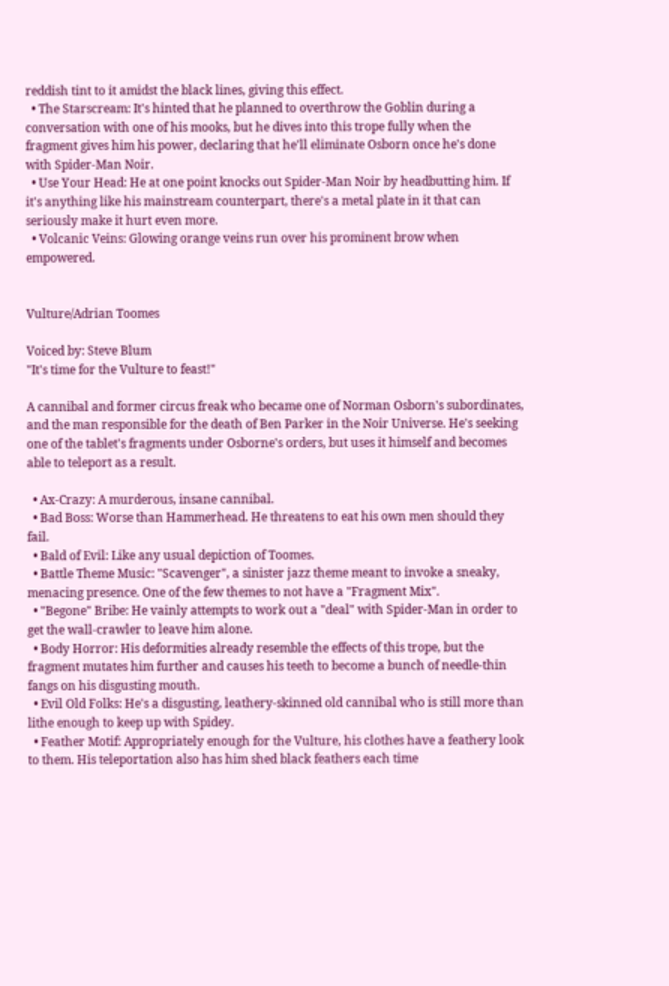reddish tint to it amidst the black lines, giving this effect.
  • The Starscream: It's hinted that he planned to overthrow the Goblin during a conversation with one of his mooks, but he dives into this trope fully when the fragment gives him his power, declaring that he'll eliminate Osborn once he's done with Spider-Man Noir.
  • Use Your Head: He at one point knocks out Spider-Man Noir by headbutting him. If it's anything like his mainstream counterpart, there's a metal plate in it that can seriously make it hurt even more.
  • Volcanic Veins: Glowing orange veins run over his prominent brow when empowered.


Vulture/Adrian Toomes

Voiced by: Steve Blum
"It's time for the Vulture to feast!"

A cannibal and former circus freak who became one of Norman Osborn's subordinates, and the man responsible for the death of Ben Parker in the Noir Universe. He's seeking one of the tablet's fragments under Osborne's orders, but uses it himself and becomes able to teleport as a result.

  • Ax-Crazy: A murderous, insane cannibal.
  • Bad Boss: Worse than Hammerhead. He threatens to eat his own men should they fail.
  • Bald of Evil: Like any usual depiction of Toomes.
  • Battle Theme Music: "Scavenger", a sinister jazz theme meant to invoke a sneaky, menacing presence. One of the few themes to not have a "Fragment Mix".
  • "Begone" Bribe: He vainly attempts to work out a "deal" with Spider-Man in order to get the wall-crawler to leave him alone.
  • Body Horror: His deformities already resemble the effects of this trope, but the fragment mutates him further and causes his teeth to become a bunch of needle-thin fangs on his disgusting mouth.
  • Evil Old Folks: He's a disgusting, leathery-skinned old cannibal who is still more than lithe enough to keep up with Spidey.
  • Feather Motif: Appropriately enough for the Vulture, his clothes have a feathery look to them. His teleportation also has him shed black feathers each time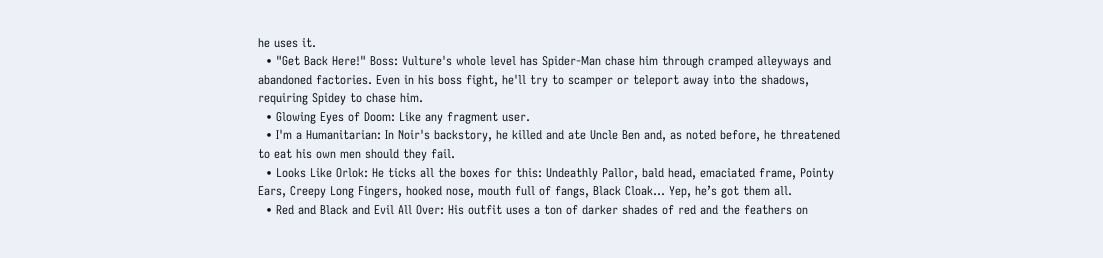he uses it.
  • "Get Back Here!" Boss: Vulture's whole level has Spider-Man chase him through cramped alleyways and abandoned factories. Even in his boss fight, he'll try to scamper or teleport away into the shadows, requiring Spidey to chase him.
  • Glowing Eyes of Doom: Like any fragment user.
  • I'm a Humanitarian: In Noir's backstory, he killed and ate Uncle Ben and, as noted before, he threatened to eat his own men should they fail.
  • Looks Like Orlok: He ticks all the boxes for this: Undeathly Pallor, bald head, emaciated frame, Pointy Ears, Creepy Long Fingers, hooked nose, mouth full of fangs, Black Cloak... Yep, he’s got them all.
  • Red and Black and Evil All Over: His outfit uses a ton of darker shades of red and the feathers on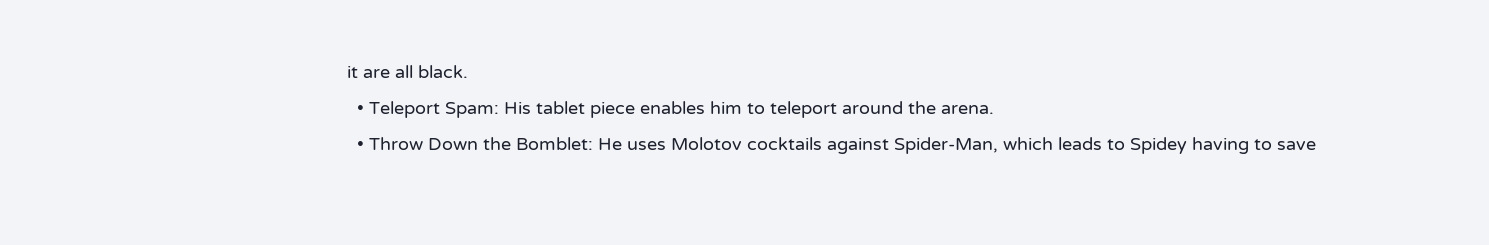it are all black.
  • Teleport Spam: His tablet piece enables him to teleport around the arena.
  • Throw Down the Bomblet: He uses Molotov cocktails against Spider-Man, which leads to Spidey having to save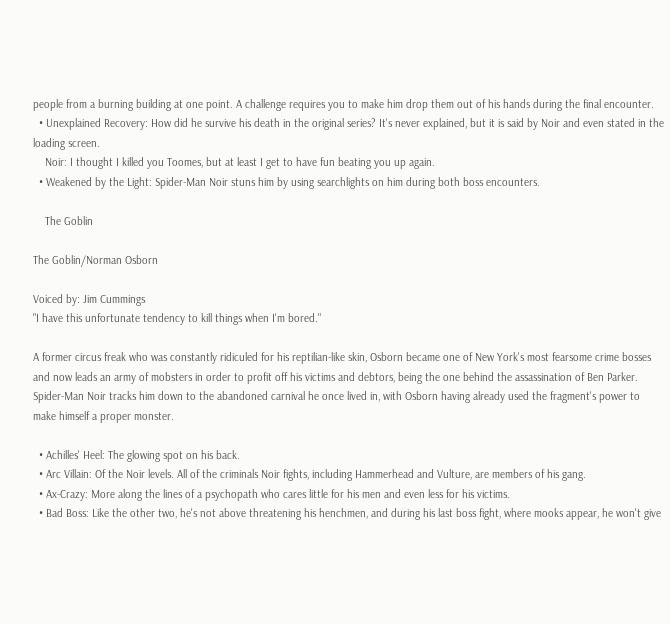people from a burning building at one point. A challenge requires you to make him drop them out of his hands during the final encounter.
  • Unexplained Recovery: How did he survive his death in the original series? It's never explained, but it is said by Noir and even stated in the loading screen.
    Noir: I thought I killed you Toomes, but at least I get to have fun beating you up again.
  • Weakened by the Light: Spider-Man Noir stuns him by using searchlights on him during both boss encounters.

    The Goblin

The Goblin/Norman Osborn

Voiced by: Jim Cummings
"I have this unfortunate tendency to kill things when I'm bored."

A former circus freak who was constantly ridiculed for his reptilian-like skin, Osborn became one of New York's most fearsome crime bosses and now leads an army of mobsters in order to profit off his victims and debtors, being the one behind the assassination of Ben Parker. Spider-Man Noir tracks him down to the abandoned carnival he once lived in, with Osborn having already used the fragment's power to make himself a proper monster.

  • Achilles' Heel: The glowing spot on his back.
  • Arc Villain: Of the Noir levels. All of the criminals Noir fights, including Hammerhead and Vulture, are members of his gang.
  • Ax-Crazy: More along the lines of a psychopath who cares little for his men and even less for his victims.
  • Bad Boss: Like the other two, he's not above threatening his henchmen, and during his last boss fight, where mooks appear, he won't give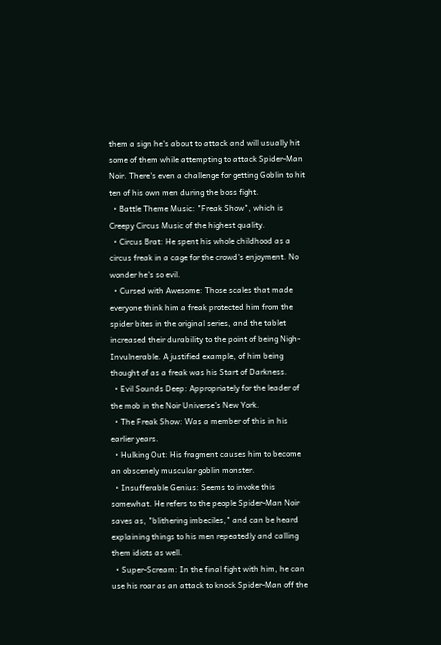them a sign he's about to attack and will usually hit some of them while attempting to attack Spider-Man Noir. There's even a challenge for getting Goblin to hit ten of his own men during the boss fight.
  • Battle Theme Music: "Freak Show", which is Creepy Circus Music of the highest quality.
  • Circus Brat: He spent his whole childhood as a circus freak in a cage for the crowd's enjoyment. No wonder he's so evil.
  • Cursed with Awesome: Those scales that made everyone think him a freak protected him from the spider bites in the original series, and the tablet increased their durability to the point of being Nigh-Invulnerable. A justified example, of him being thought of as a freak was his Start of Darkness.
  • Evil Sounds Deep: Appropriately for the leader of the mob in the Noir Universe's New York.
  • The Freak Show: Was a member of this in his earlier years.
  • Hulking Out: His fragment causes him to become an obscenely muscular goblin monster.
  • Insufferable Genius: Seems to invoke this somewhat. He refers to the people Spider-Man Noir saves as, "blithering imbeciles," and can be heard explaining things to his men repeatedly and calling them idiots as well.
  • Super-Scream: In the final fight with him, he can use his roar as an attack to knock Spider-Man off the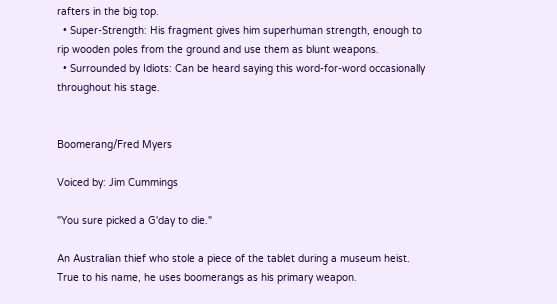rafters in the big top.
  • Super-Strength: His fragment gives him superhuman strength, enough to rip wooden poles from the ground and use them as blunt weapons.
  • Surrounded by Idiots: Can be heard saying this word-for-word occasionally throughout his stage.


Boomerang/Fred Myers

Voiced by: Jim Cummings

"You sure picked a G'day to die."

An Australian thief who stole a piece of the tablet during a museum heist. True to his name, he uses boomerangs as his primary weapon.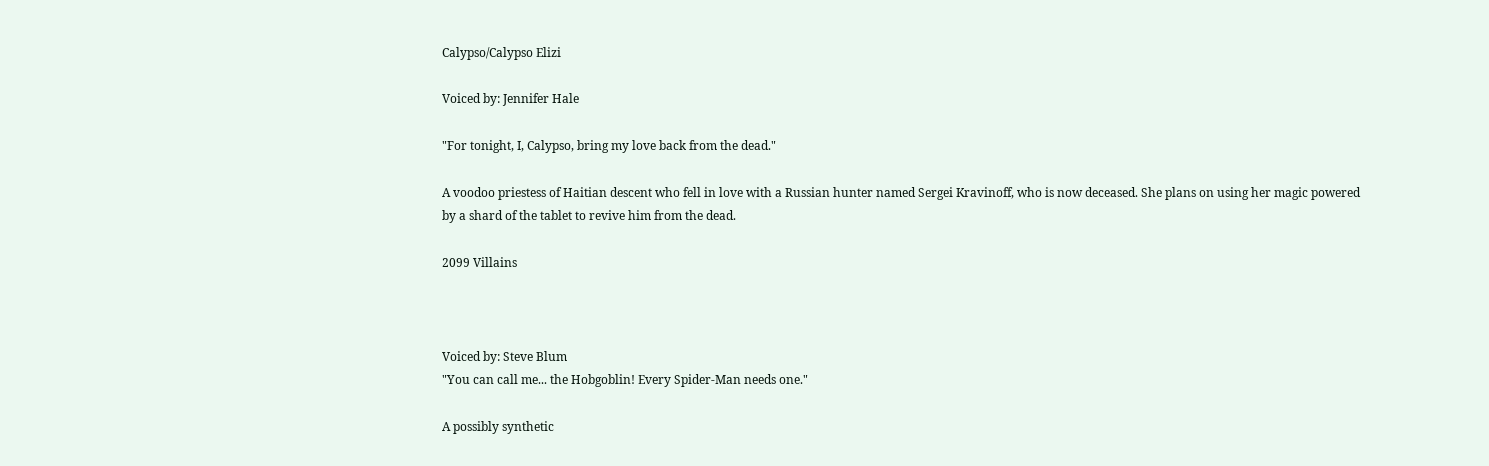Calypso/Calypso Elizi

Voiced by: Jennifer Hale

"For tonight, I, Calypso, bring my love back from the dead."

A voodoo priestess of Haitian descent who fell in love with a Russian hunter named Sergei Kravinoff, who is now deceased. She plans on using her magic powered by a shard of the tablet to revive him from the dead.

2099 Villains



Voiced by: Steve Blum
"You can call me... the Hobgoblin! Every Spider-Man needs one."

A possibly synthetic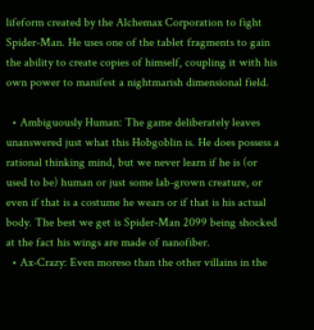lifeform created by the Alchemax Corporation to fight Spider-Man. He uses one of the tablet fragments to gain the ability to create copies of himself, coupling it with his own power to manifest a nightmarish dimensional field.

  • Ambiguously Human: The game deliberately leaves unanswered just what this Hobgoblin is. He does possess a rational thinking mind, but we never learn if he is (or used to be) human or just some lab-grown creature, or even if that is a costume he wears or if that is his actual body. The best we get is Spider-Man 2099 being shocked at the fact his wings are made of nanofiber.
  • Ax-Crazy: Even moreso than the other villains in the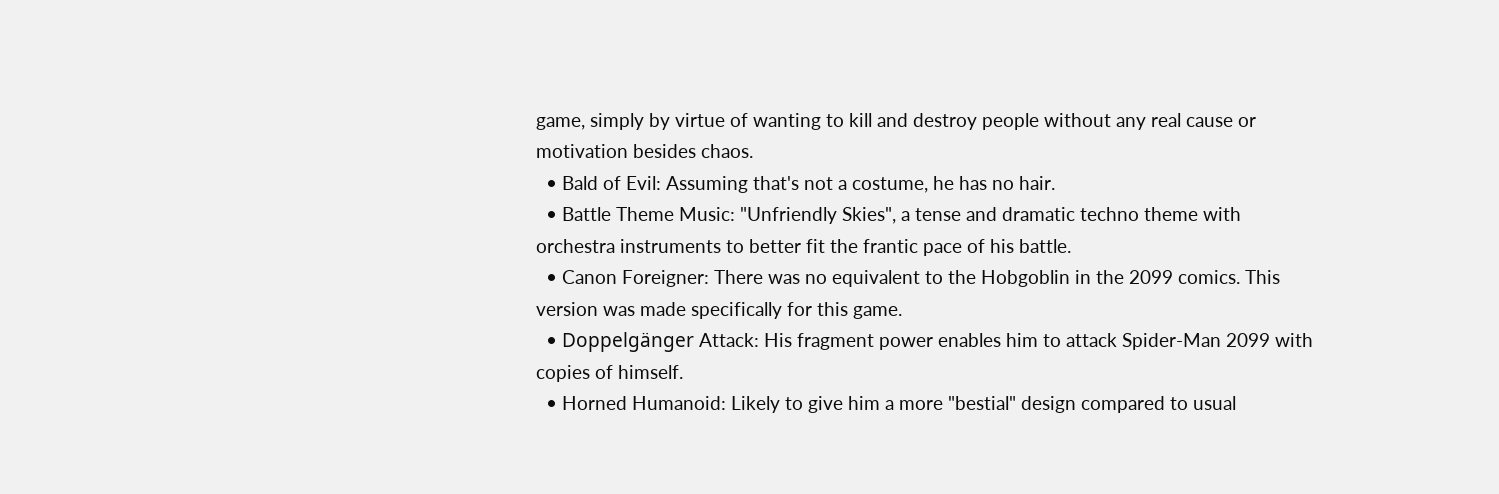game, simply by virtue of wanting to kill and destroy people without any real cause or motivation besides chaos.
  • Bald of Evil: Assuming that's not a costume, he has no hair.
  • Battle Theme Music: "Unfriendly Skies", a tense and dramatic techno theme with orchestra instruments to better fit the frantic pace of his battle.
  • Canon Foreigner: There was no equivalent to the Hobgoblin in the 2099 comics. This version was made specifically for this game.
  • Doppelgänger Attack: His fragment power enables him to attack Spider-Man 2099 with copies of himself.
  • Horned Humanoid: Likely to give him a more "bestial" design compared to usual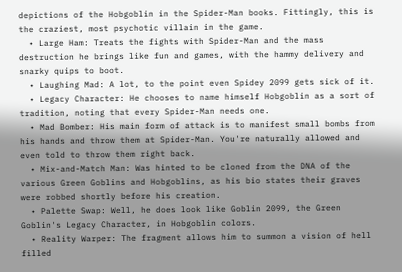depictions of the Hobgoblin in the Spider-Man books. Fittingly, this is the craziest, most psychotic villain in the game.
  • Large Ham: Treats the fights with Spider-Man and the mass destruction he brings like fun and games, with the hammy delivery and snarky quips to boot.
  • Laughing Mad: A lot, to the point even Spidey 2099 gets sick of it.
  • Legacy Character: He chooses to name himself Hobgoblin as a sort of tradition, noting that every Spider-Man needs one.
  • Mad Bomber: His main form of attack is to manifest small bombs from his hands and throw them at Spider-Man. You're naturally allowed and even told to throw them right back.
  • Mix-and-Match Man: Was hinted to be cloned from the DNA of the various Green Goblins and Hobgoblins, as his bio states their graves were robbed shortly before his creation.
  • Palette Swap: Well, he does look like Goblin 2099, the Green Goblin's Legacy Character, in Hobgoblin colors.
  • Reality Warper: The fragment allows him to summon a vision of hell filled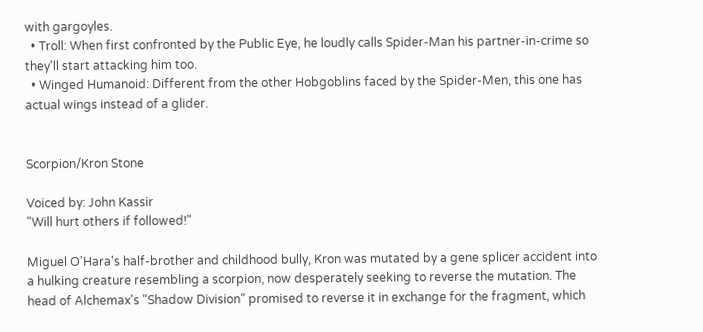with gargoyles.
  • Troll: When first confronted by the Public Eye, he loudly calls Spider-Man his partner-in-crime so they'll start attacking him too.
  • Winged Humanoid: Different from the other Hobgoblins faced by the Spider-Men, this one has actual wings instead of a glider.


Scorpion/Kron Stone

Voiced by: John Kassir
"Will hurt others if followed!"

Miguel O'Hara's half-brother and childhood bully, Kron was mutated by a gene splicer accident into a hulking creature resembling a scorpion, now desperately seeking to reverse the mutation. The head of Alchemax's "Shadow Division" promised to reverse it in exchange for the fragment, which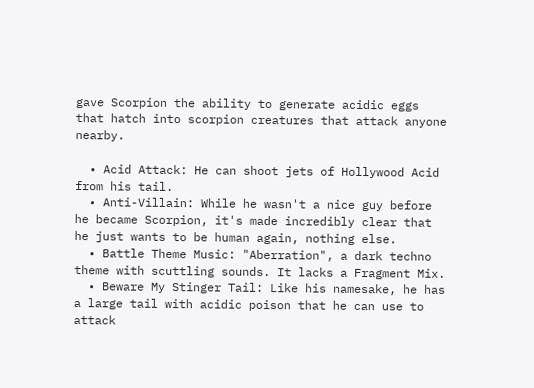gave Scorpion the ability to generate acidic eggs that hatch into scorpion creatures that attack anyone nearby.

  • Acid Attack: He can shoot jets of Hollywood Acid from his tail.
  • Anti-Villain: While he wasn't a nice guy before he became Scorpion, it's made incredibly clear that he just wants to be human again, nothing else.
  • Battle Theme Music: "Aberration", a dark techno theme with scuttling sounds. It lacks a Fragment Mix.
  • Beware My Stinger Tail: Like his namesake, he has a large tail with acidic poison that he can use to attack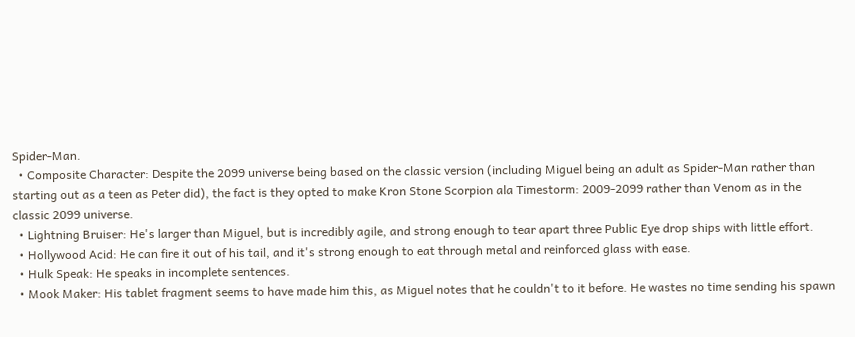Spider-Man.
  • Composite Character: Despite the 2099 universe being based on the classic version (including Miguel being an adult as Spider-Man rather than starting out as a teen as Peter did), the fact is they opted to make Kron Stone Scorpion ala Timestorm: 2009-2099 rather than Venom as in the classic 2099 universe.
  • Lightning Bruiser: He's larger than Miguel, but is incredibly agile, and strong enough to tear apart three Public Eye drop ships with little effort.
  • Hollywood Acid: He can fire it out of his tail, and it's strong enough to eat through metal and reinforced glass with ease.
  • Hulk Speak: He speaks in incomplete sentences.
  • Mook Maker: His tablet fragment seems to have made him this, as Miguel notes that he couldn't to it before. He wastes no time sending his spawn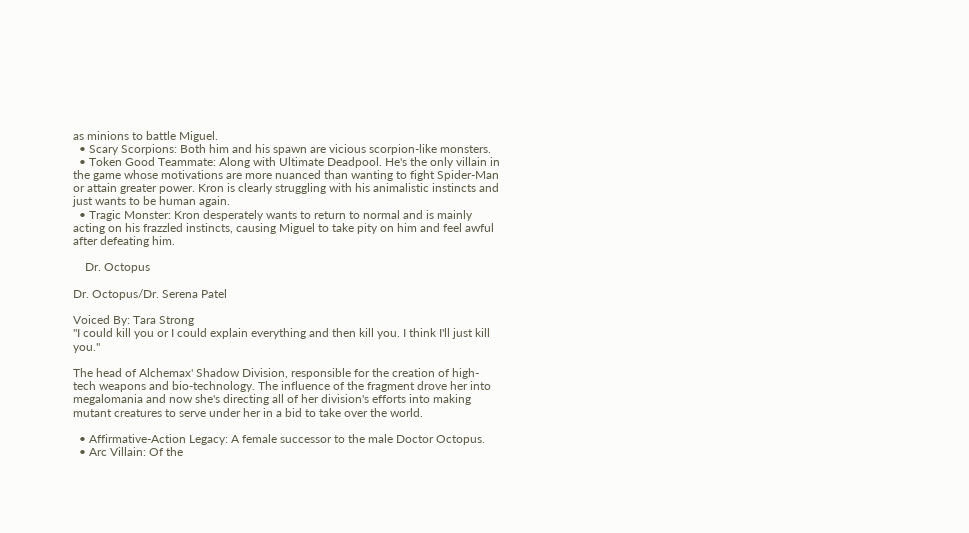as minions to battle Miguel.
  • Scary Scorpions: Both him and his spawn are vicious scorpion-like monsters.
  • Token Good Teammate: Along with Ultimate Deadpool. He's the only villain in the game whose motivations are more nuanced than wanting to fight Spider-Man or attain greater power. Kron is clearly struggling with his animalistic instincts and just wants to be human again.
  • Tragic Monster: Kron desperately wants to return to normal and is mainly acting on his frazzled instincts, causing Miguel to take pity on him and feel awful after defeating him.

    Dr. Octopus

Dr. Octopus/Dr. Serena Patel

Voiced By: Tara Strong
"I could kill you or I could explain everything and then kill you. I think I'll just kill you."

The head of Alchemax' Shadow Division, responsible for the creation of high-tech weapons and bio-technology. The influence of the fragment drove her into megalomania and now she's directing all of her division's efforts into making mutant creatures to serve under her in a bid to take over the world.

  • Affirmative-Action Legacy: A female successor to the male Doctor Octopus.
  • Arc Villain: Of the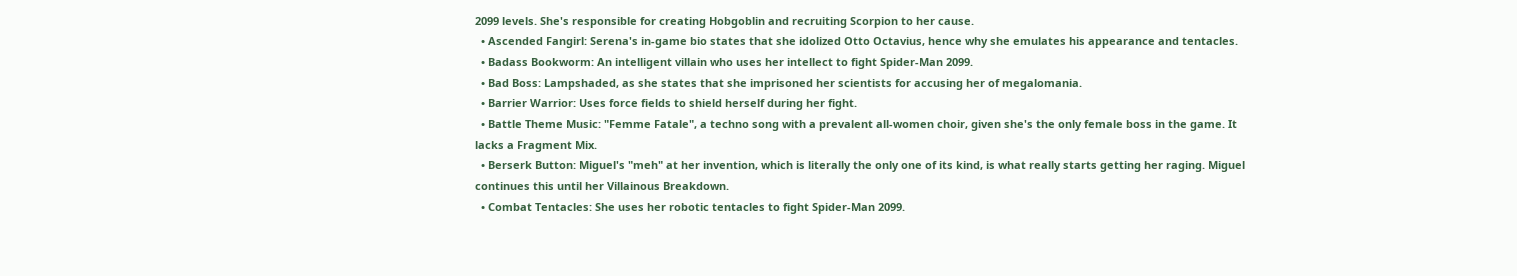2099 levels. She's responsible for creating Hobgoblin and recruiting Scorpion to her cause.
  • Ascended Fangirl: Serena's in-game bio states that she idolized Otto Octavius, hence why she emulates his appearance and tentacles.
  • Badass Bookworm: An intelligent villain who uses her intellect to fight Spider-Man 2099.
  • Bad Boss: Lampshaded, as she states that she imprisoned her scientists for accusing her of megalomania.
  • Barrier Warrior: Uses force fields to shield herself during her fight.
  • Battle Theme Music: "Femme Fatale", a techno song with a prevalent all-women choir, given she's the only female boss in the game. It lacks a Fragment Mix.
  • Berserk Button: Miguel's "meh" at her invention, which is literally the only one of its kind, is what really starts getting her raging. Miguel continues this until her Villainous Breakdown.
  • Combat Tentacles: She uses her robotic tentacles to fight Spider-Man 2099.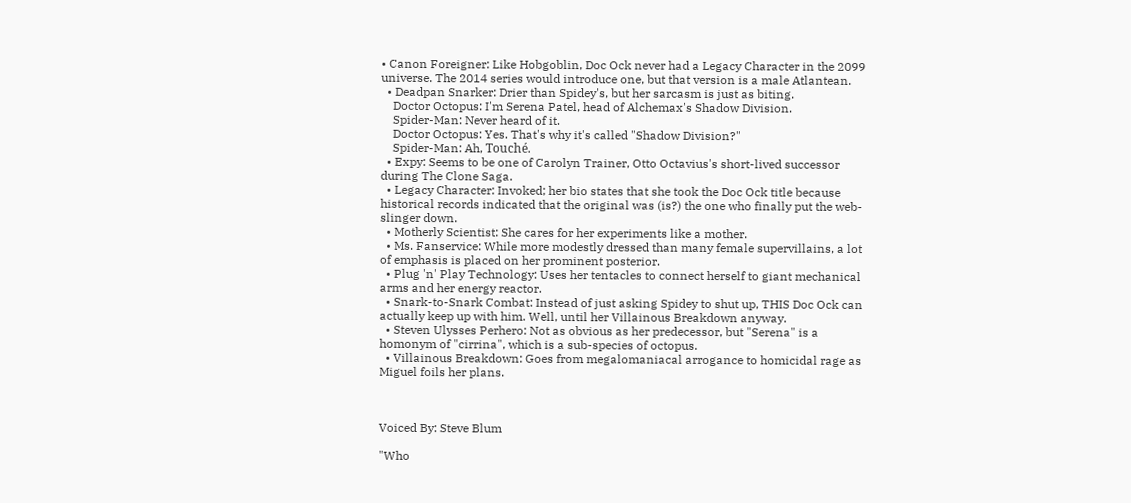• Canon Foreigner: Like Hobgoblin, Doc Ock never had a Legacy Character in the 2099 universe. The 2014 series would introduce one, but that version is a male Atlantean.
  • Deadpan Snarker: Drier than Spidey's, but her sarcasm is just as biting.
    Doctor Octopus: I'm Serena Patel, head of Alchemax's Shadow Division.
    Spider-Man: Never heard of it.
    Doctor Octopus: Yes. That's why it's called "Shadow Division?"
    Spider-Man: Ah, Touché.
  • Expy: Seems to be one of Carolyn Trainer, Otto Octavius's short-lived successor during The Clone Saga.
  • Legacy Character: Invoked; her bio states that she took the Doc Ock title because historical records indicated that the original was (is?) the one who finally put the web-slinger down.
  • Motherly Scientist: She cares for her experiments like a mother.
  • Ms. Fanservice: While more modestly dressed than many female supervillains, a lot of emphasis is placed on her prominent posterior.
  • Plug 'n' Play Technology: Uses her tentacles to connect herself to giant mechanical arms and her energy reactor.
  • Snark-to-Snark Combat: Instead of just asking Spidey to shut up, THIS Doc Ock can actually keep up with him. Well, until her Villainous Breakdown anyway.
  • Steven Ulysses Perhero: Not as obvious as her predecessor, but "Serena" is a homonym of "cirrina", which is a sub-species of octopus.
  • Villainous Breakdown: Goes from megalomaniacal arrogance to homicidal rage as Miguel foils her plans.



Voiced By: Steve Blum

"Who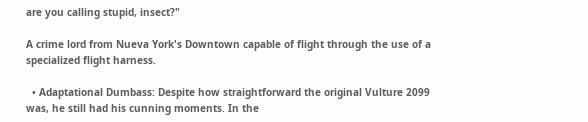are you calling stupid, insect?"

A crime lord from Nueva York's Downtown capable of flight through the use of a specialized flight harness.

  • Adaptational Dumbass: Despite how straightforward the original Vulture 2099 was, he still had his cunning moments. In the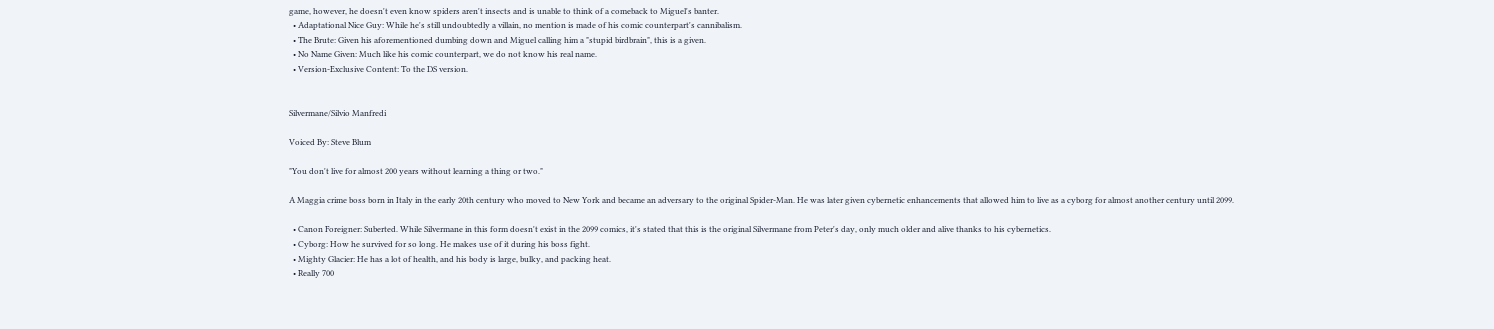game, however, he doesn't even know spiders aren't insects and is unable to think of a comeback to Miguel's banter.
  • Adaptational Nice Guy: While he's still undoubtedly a villain, no mention is made of his comic counterpart's cannibalism.
  • The Brute: Given his aforementioned dumbing down and Miguel calling him a "stupid birdbrain", this is a given.
  • No Name Given: Much like his comic counterpart, we do not know his real name.
  • Version-Exclusive Content: To the DS version.


Silvermane/Silvio Manfredi

Voiced By: Steve Blum

"You don't live for almost 200 years without learning a thing or two."

A Maggia crime boss born in Italy in the early 20th century who moved to New York and became an adversary to the original Spider-Man. He was later given cybernetic enhancements that allowed him to live as a cyborg for almost another century until 2099.

  • Canon Foreigner: Suberted. While Silvermane in this form doesn't exist in the 2099 comics, it's stated that this is the original Silvermane from Peter's day, only much older and alive thanks to his cybernetics.
  • Cyborg: How he survived for so long. He makes use of it during his boss fight.
  • Mighty Glacier: He has a lot of health, and his body is large, bulky, and packing heat.
  • Really 700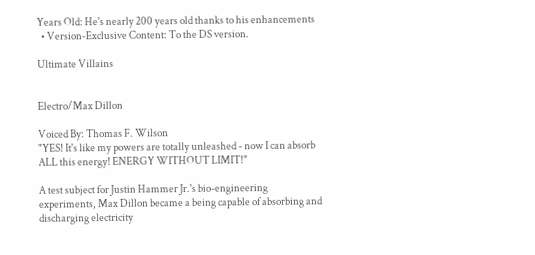Years Old: He's nearly 200 years old thanks to his enhancements
  • Version-Exclusive Content: To the DS version.

Ultimate Villains


Electro/Max Dillon

Voiced By: Thomas F. Wilson
"YES! It's like my powers are totally unleashed - now I can absorb ALL this energy! ENERGY WITHOUT LIMIT!"

A test subject for Justin Hammer Jr.'s bio-engineering experiments, Max Dillon became a being capable of absorbing and discharging electricity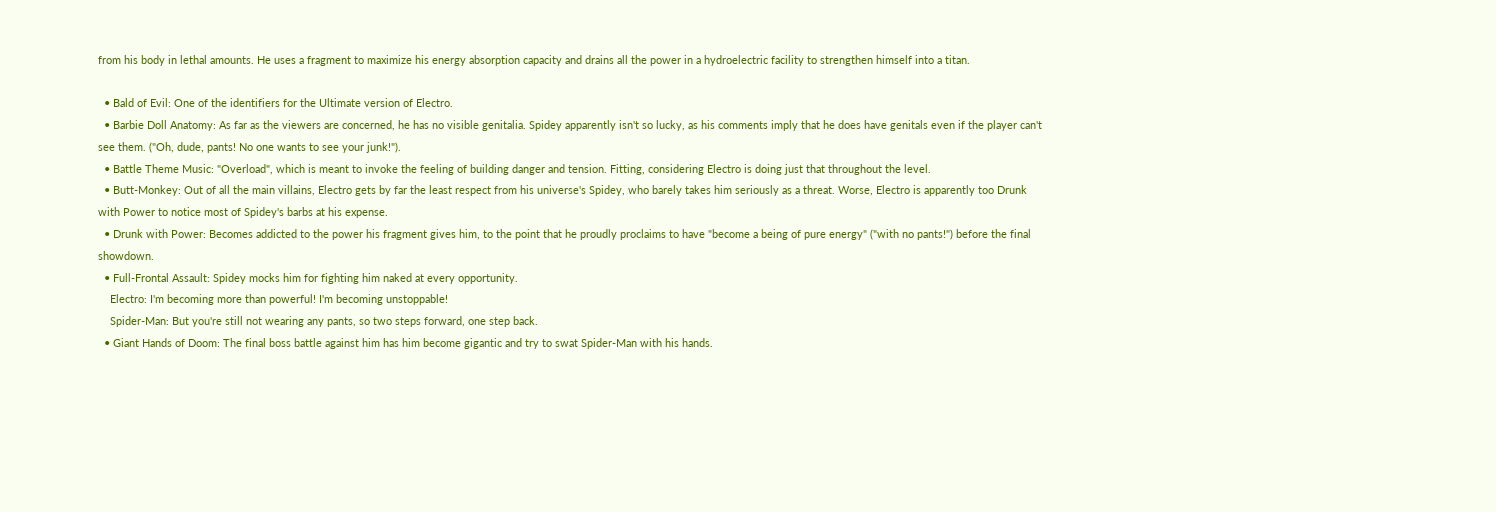from his body in lethal amounts. He uses a fragment to maximize his energy absorption capacity and drains all the power in a hydroelectric facility to strengthen himself into a titan.

  • Bald of Evil: One of the identifiers for the Ultimate version of Electro.
  • Barbie Doll Anatomy: As far as the viewers are concerned, he has no visible genitalia. Spidey apparently isn't so lucky, as his comments imply that he does have genitals even if the player can't see them. ("Oh, dude, pants! No one wants to see your junk!").
  • Battle Theme Music: "Overload", which is meant to invoke the feeling of building danger and tension. Fitting, considering Electro is doing just that throughout the level.
  • Butt-Monkey: Out of all the main villains, Electro gets by far the least respect from his universe's Spidey, who barely takes him seriously as a threat. Worse, Electro is apparently too Drunk with Power to notice most of Spidey's barbs at his expense.
  • Drunk with Power: Becomes addicted to the power his fragment gives him, to the point that he proudly proclaims to have "become a being of pure energy" ("with no pants!") before the final showdown.
  • Full-Frontal Assault: Spidey mocks him for fighting him naked at every opportunity.
    Electro: I'm becoming more than powerful! I'm becoming unstoppable!
    Spider-Man: But you're still not wearing any pants, so two steps forward, one step back.
  • Giant Hands of Doom: The final boss battle against him has him become gigantic and try to swat Spider-Man with his hands.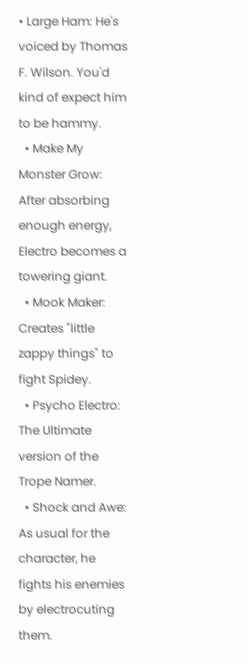• Large Ham: He's voiced by Thomas F. Wilson. You'd kind of expect him to be hammy.
  • Make My Monster Grow: After absorbing enough energy, Electro becomes a towering giant.
  • Mook Maker: Creates "little zappy things" to fight Spidey.
  • Psycho Electro: The Ultimate version of the Trope Namer.
  • Shock and Awe: As usual for the character, he fights his enemies by electrocuting them.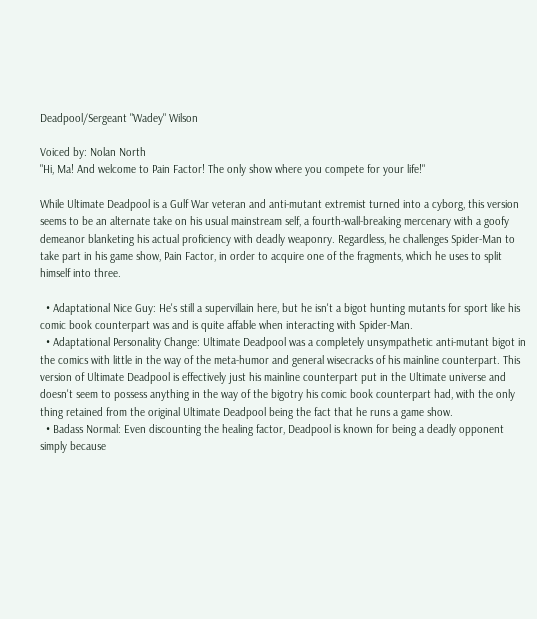Deadpool/Sergeant "Wadey" Wilson

Voiced by: Nolan North
"Hi, Ma! And welcome to Pain Factor! The only show where you compete for your life!"

While Ultimate Deadpool is a Gulf War veteran and anti-mutant extremist turned into a cyborg, this version seems to be an alternate take on his usual mainstream self, a fourth-wall-breaking mercenary with a goofy demeanor blanketing his actual proficiency with deadly weaponry. Regardless, he challenges Spider-Man to take part in his game show, Pain Factor, in order to acquire one of the fragments, which he uses to split himself into three.

  • Adaptational Nice Guy: He's still a supervillain here, but he isn't a bigot hunting mutants for sport like his comic book counterpart was and is quite affable when interacting with Spider-Man.
  • Adaptational Personality Change: Ultimate Deadpool was a completely unsympathetic anti-mutant bigot in the comics with little in the way of the meta-humor and general wisecracks of his mainline counterpart. This version of Ultimate Deadpool is effectively just his mainline counterpart put in the Ultimate universe and doesn't seem to possess anything in the way of the bigotry his comic book counterpart had, with the only thing retained from the original Ultimate Deadpool being the fact that he runs a game show.
  • Badass Normal: Even discounting the healing factor, Deadpool is known for being a deadly opponent simply because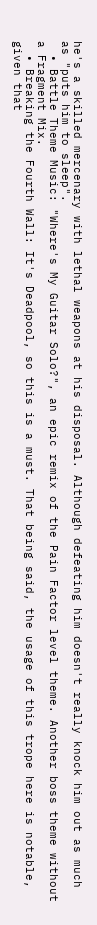he's a skilled mercenary with lethal weapons at his disposal. Although defeating him doesn't really knock him out as much as "puts him to sleep".
  • Battle Theme Music: "Where's My Guitar Solo?", an epic remix of the Pain Factor level theme. Another boss theme without a Fragment Mix.
  • Breaking the Fourth Wall: It's Deadpool, so this is a must. That being said, the usage of this trope here is notable, given that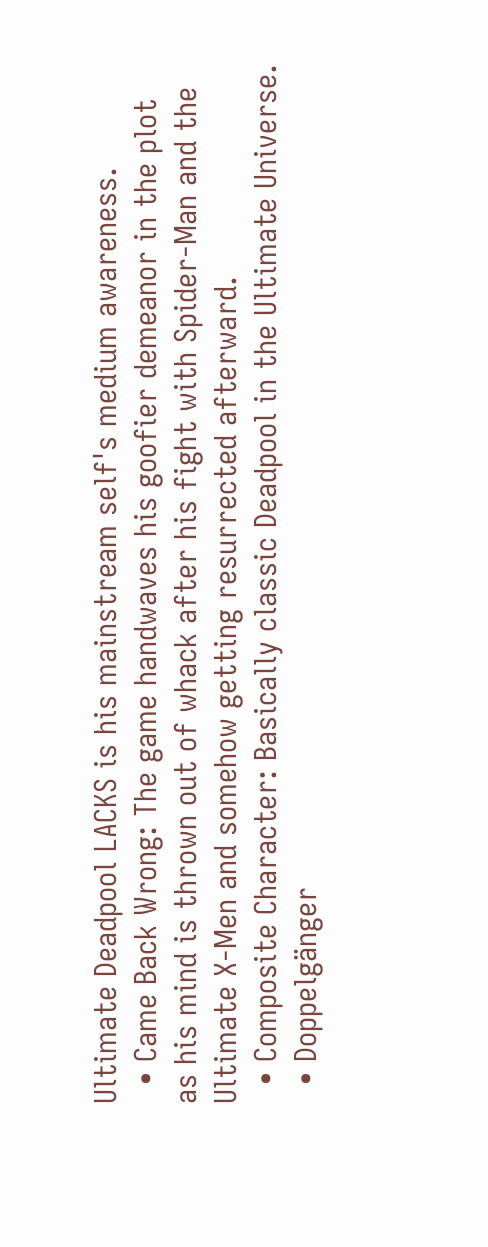Ultimate Deadpool LACKS is his mainstream self's medium awareness.
  • Came Back Wrong: The game handwaves his goofier demeanor in the plot as his mind is thrown out of whack after his fight with Spider-Man and the Ultimate X-Men and somehow getting resurrected afterward.
  • Composite Character: Basically classic Deadpool in the Ultimate Universe.
  • Doppelgänger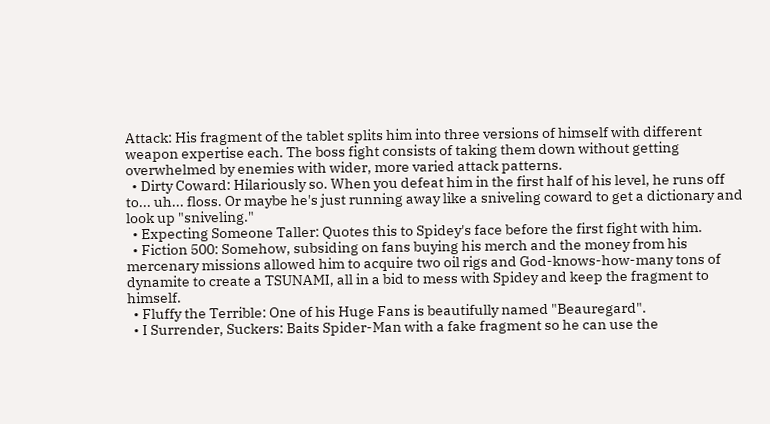Attack: His fragment of the tablet splits him into three versions of himself with different weapon expertise each. The boss fight consists of taking them down without getting overwhelmed by enemies with wider, more varied attack patterns.
  • Dirty Coward: Hilariously so. When you defeat him in the first half of his level, he runs off to... uh... floss. Or maybe he's just running away like a sniveling coward to get a dictionary and look up "sniveling."
  • Expecting Someone Taller: Quotes this to Spidey's face before the first fight with him.
  • Fiction 500: Somehow, subsiding on fans buying his merch and the money from his mercenary missions allowed him to acquire two oil rigs and God-knows-how-many tons of dynamite to create a TSUNAMI, all in a bid to mess with Spidey and keep the fragment to himself.
  • Fluffy the Terrible: One of his Huge Fans is beautifully named "Beauregard".
  • I Surrender, Suckers: Baits Spider-Man with a fake fragment so he can use the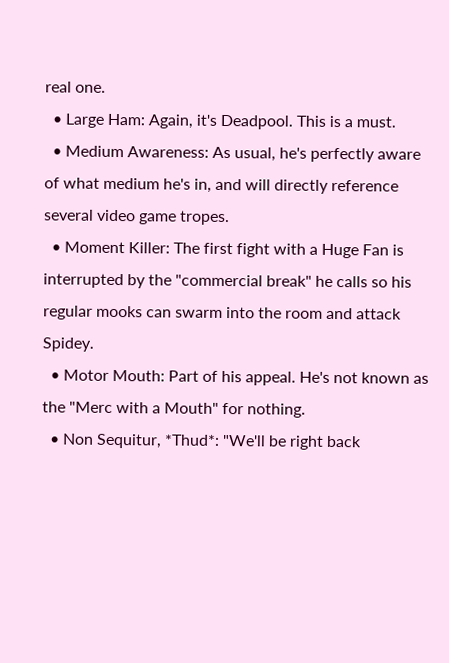real one.
  • Large Ham: Again, it's Deadpool. This is a must.
  • Medium Awareness: As usual, he's perfectly aware of what medium he's in, and will directly reference several video game tropes.
  • Moment Killer: The first fight with a Huge Fan is interrupted by the "commercial break" he calls so his regular mooks can swarm into the room and attack Spidey.
  • Motor Mouth: Part of his appeal. He's not known as the "Merc with a Mouth" for nothing.
  • Non Sequitur, *Thud*: "We'll be right back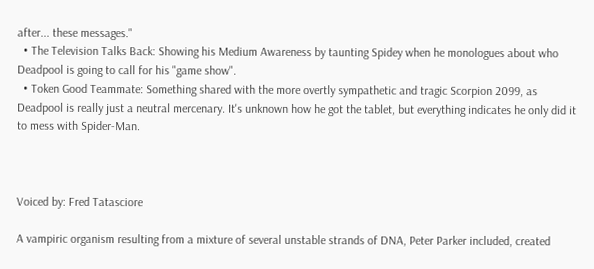after... these messages."
  • The Television Talks Back: Showing his Medium Awareness by taunting Spidey when he monologues about who Deadpool is going to call for his "game show".
  • Token Good Teammate: Something shared with the more overtly sympathetic and tragic Scorpion 2099, as Deadpool is really just a neutral mercenary. It's unknown how he got the tablet, but everything indicates he only did it to mess with Spider-Man.



Voiced by: Fred Tatasciore

A vampiric organism resulting from a mixture of several unstable strands of DNA, Peter Parker included, created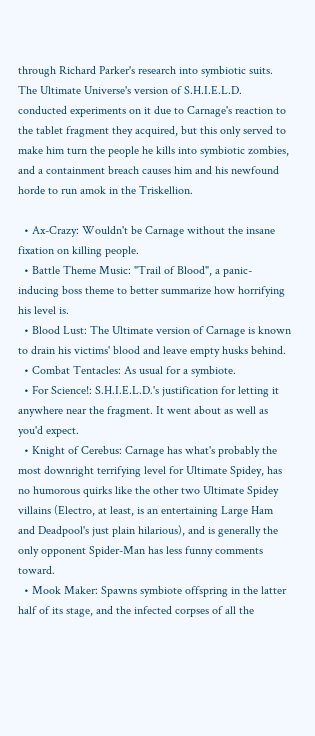through Richard Parker's research into symbiotic suits. The Ultimate Universe's version of S.H.I.E.L.D. conducted experiments on it due to Carnage's reaction to the tablet fragment they acquired, but this only served to make him turn the people he kills into symbiotic zombies, and a containment breach causes him and his newfound horde to run amok in the Triskellion.

  • Ax-Crazy: Wouldn't be Carnage without the insane fixation on killing people.
  • Battle Theme Music: "Trail of Blood", a panic-inducing boss theme to better summarize how horrifying his level is.
  • Blood Lust: The Ultimate version of Carnage is known to drain his victims' blood and leave empty husks behind.
  • Combat Tentacles: As usual for a symbiote.
  • For Science!: S.H.I.E.L.D.'s justification for letting it anywhere near the fragment. It went about as well as you'd expect.
  • Knight of Cerebus: Carnage has what's probably the most downright terrifying level for Ultimate Spidey, has no humorous quirks like the other two Ultimate Spidey villains (Electro, at least, is an entertaining Large Ham and Deadpool's just plain hilarious), and is generally the only opponent Spider-Man has less funny comments toward.
  • Mook Maker: Spawns symbiote offspring in the latter half of its stage, and the infected corpses of all the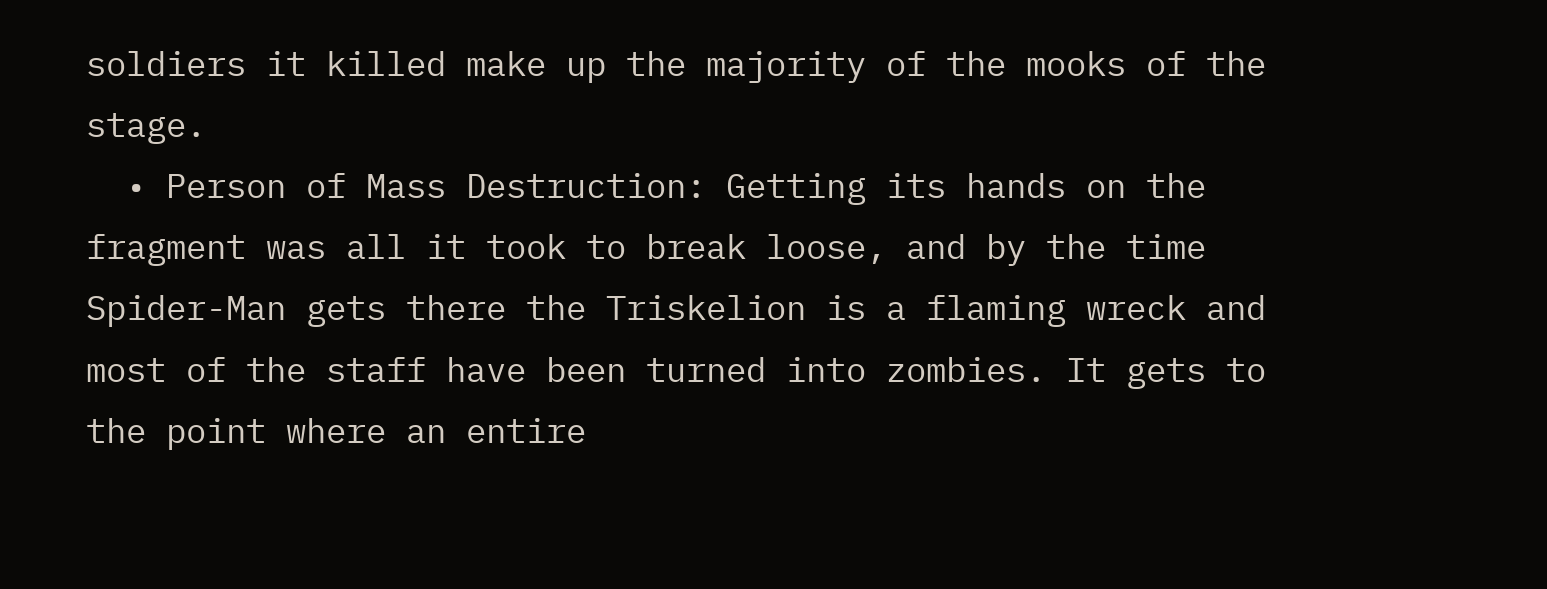soldiers it killed make up the majority of the mooks of the stage.
  • Person of Mass Destruction: Getting its hands on the fragment was all it took to break loose, and by the time Spider-Man gets there the Triskelion is a flaming wreck and most of the staff have been turned into zombies. It gets to the point where an entire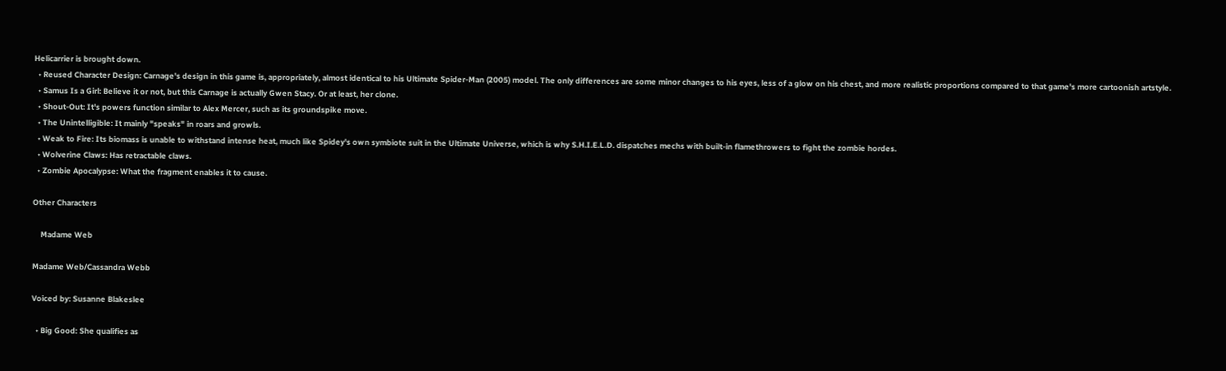Helicarrier is brought down.
  • Reused Character Design: Carnage's design in this game is, appropriately, almost identical to his Ultimate Spider-Man (2005) model. The only differences are some minor changes to his eyes, less of a glow on his chest, and more realistic proportions compared to that game's more cartoonish artstyle.
  • Samus Is a Girl: Believe it or not, but this Carnage is actually Gwen Stacy. Or at least, her clone.
  • Shout-Out: It's powers function similar to Alex Mercer, such as its groundspike move.
  • The Unintelligible: It mainly "speaks" in roars and growls.
  • Weak to Fire: Its biomass is unable to withstand intense heat, much like Spidey's own symbiote suit in the Ultimate Universe, which is why S.H.I.E.L.D. dispatches mechs with built-in flamethrowers to fight the zombie hordes.
  • Wolverine Claws: Has retractable claws.
  • Zombie Apocalypse: What the fragment enables it to cause.

Other Characters

    Madame Web

Madame Web/Cassandra Webb

Voiced by: Susanne Blakeslee

  • Big Good: She qualifies as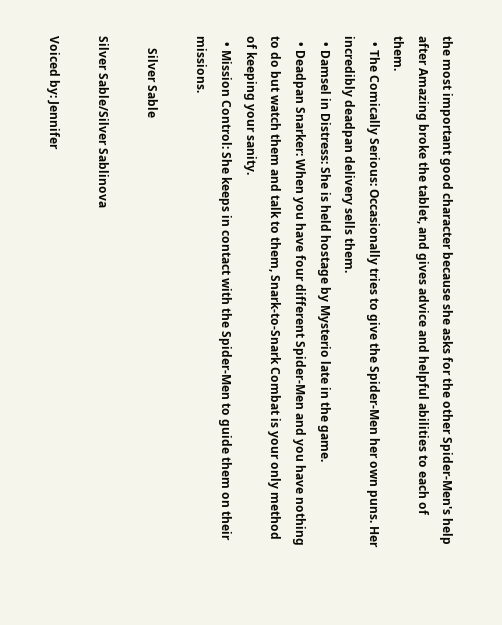the most important good character because she asks for the other Spider-Men's help after Amazing broke the tablet, and gives advice and helpful abilities to each of them.
  • The Comically Serious: Occasionally tries to give the Spider-Men her own puns. Her incredibly deadpan delivery sells them.
  • Damsel in Distress: She is held hostage by Mysterio late in the game.
  • Deadpan Snarker: When you have four different Spider-Men and you have nothing to do but watch them and talk to them, Snark-to-Snark Combat is your only method of keeping your sanity.
  • Mission Control: She keeps in contact with the Spider-Men to guide them on their missions.

    Silver Sable

Silver Sable/Silver Sablinova

Voiced by: Jennifer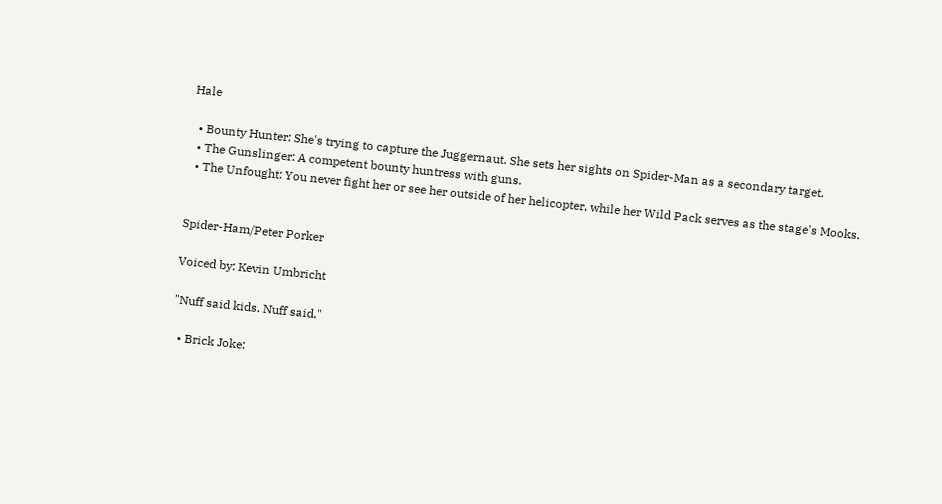Hale

  • Bounty Hunter: She's trying to capture the Juggernaut. She sets her sights on Spider-Man as a secondary target.
  • The Gunslinger: A competent bounty huntress with guns.
  • The Unfought: You never fight her or see her outside of her helicopter, while her Wild Pack serves as the stage's Mooks.


Spider-Ham/Peter Porker

Voiced by: Kevin Umbricht

"Nuff said kids. Nuff said."

  • Brick Joke: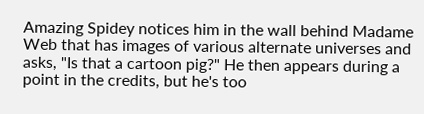Amazing Spidey notices him in the wall behind Madame Web that has images of various alternate universes and asks, "Is that a cartoon pig?" He then appears during a point in the credits, but he's too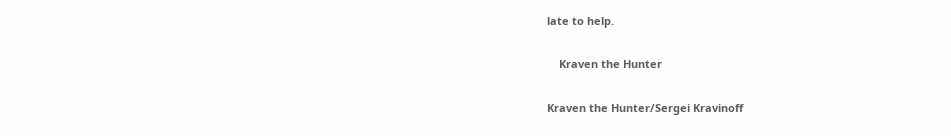late to help.

    Kraven the Hunter

Kraven the Hunter/Sergei Kravinoff